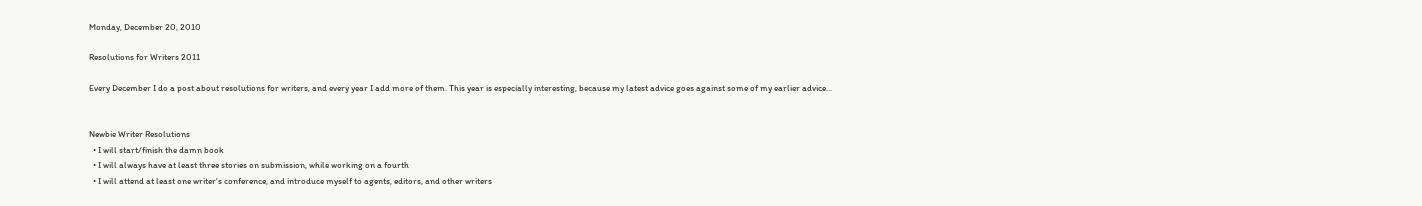Monday, December 20, 2010

Resolutions for Writers 2011

Every December I do a post about resolutions for writers, and every year I add more of them. This year is especially interesting, because my latest advice goes against some of my earlier advice...


Newbie Writer Resolutions
  • I will start/finish the damn book
  • I will always have at least three stories on submission, while working on a fourth
  • I will attend at least one writer's conference, and introduce myself to agents, editors, and other writers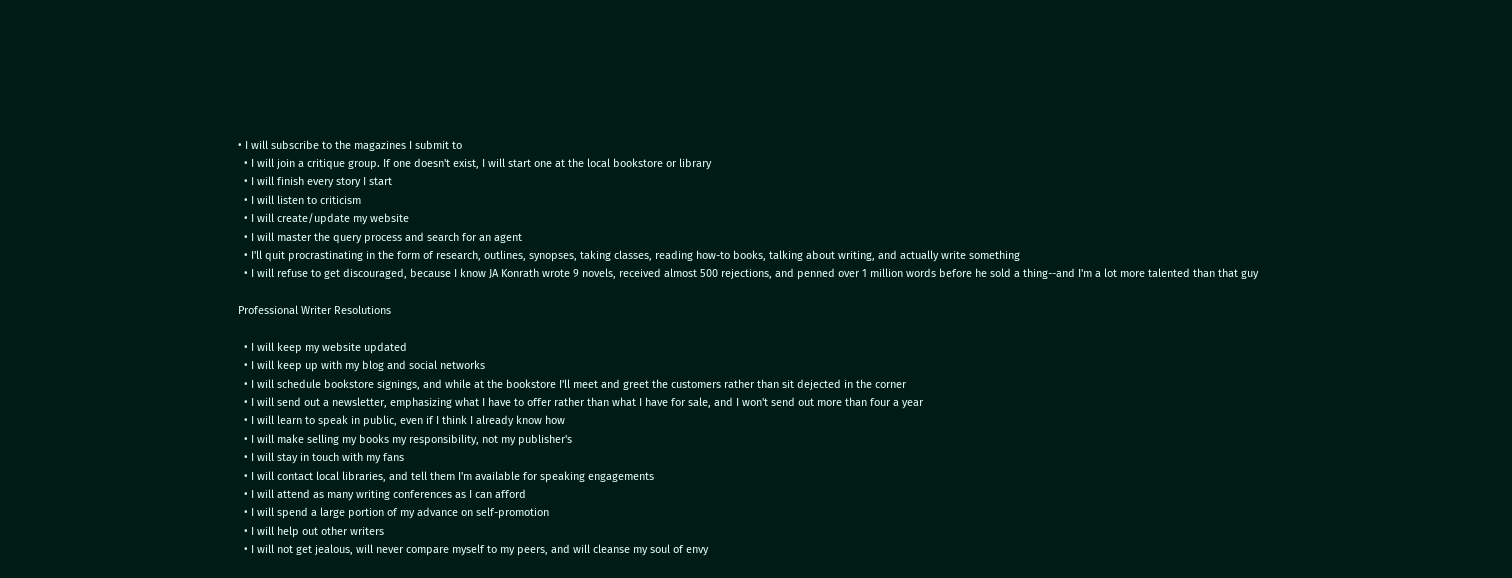• I will subscribe to the magazines I submit to
  • I will join a critique group. If one doesn't exist, I will start one at the local bookstore or library
  • I will finish every story I start
  • I will listen to criticism
  • I will create/update my website
  • I will master the query process and search for an agent
  • I'll quit procrastinating in the form of research, outlines, synopses, taking classes, reading how-to books, talking about writing, and actually write something
  • I will refuse to get discouraged, because I know JA Konrath wrote 9 novels, received almost 500 rejections, and penned over 1 million words before he sold a thing--and I'm a lot more talented than that guy

Professional Writer Resolutions

  • I will keep my website updated
  • I will keep up with my blog and social networks
  • I will schedule bookstore signings, and while at the bookstore I'll meet and greet the customers rather than sit dejected in the corner
  • I will send out a newsletter, emphasizing what I have to offer rather than what I have for sale, and I won't send out more than four a year
  • I will learn to speak in public, even if I think I already know how
  • I will make selling my books my responsibility, not my publisher's
  • I will stay in touch with my fans
  • I will contact local libraries, and tell them I'm available for speaking engagements
  • I will attend as many writing conferences as I can afford
  • I will spend a large portion of my advance on self-promotion
  • I will help out other writers
  • I will not get jealous, will never compare myself to my peers, and will cleanse my soul of envy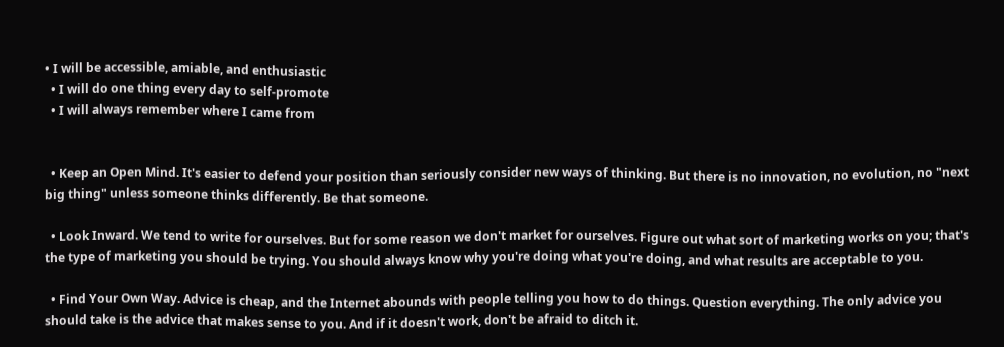• I will be accessible, amiable, and enthusiastic
  • I will do one thing every day to self-promote
  • I will always remember where I came from


  • Keep an Open Mind. It's easier to defend your position than seriously consider new ways of thinking. But there is no innovation, no evolution, no "next big thing" unless someone thinks differently. Be that someone.

  • Look Inward. We tend to write for ourselves. But for some reason we don't market for ourselves. Figure out what sort of marketing works on you; that's the type of marketing you should be trying. You should always know why you're doing what you're doing, and what results are acceptable to you.

  • Find Your Own Way. Advice is cheap, and the Internet abounds with people telling you how to do things. Question everything. The only advice you should take is the advice that makes sense to you. And if it doesn't work, don't be afraid to ditch it.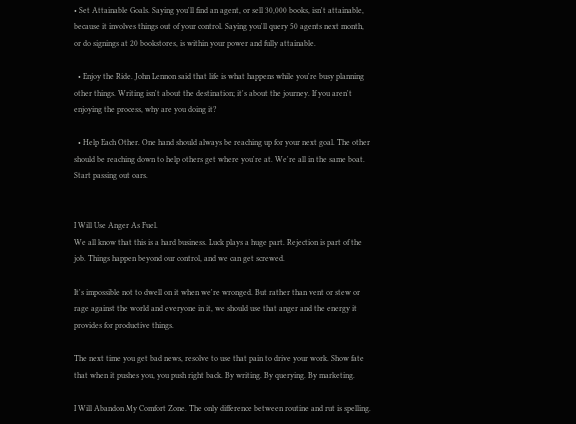• Set Attainable Goals. Saying you'll find an agent, or sell 30,000 books, isn't attainable, because it involves things out of your control. Saying you'll query 50 agents next month, or do signings at 20 bookstores, is within your power and fully attainable.

  • Enjoy the Ride. John Lennon said that life is what happens while you're busy planning other things. Writing isn't about the destination; it's about the journey. If you aren't enjoying the process, why are you doing it?

  • Help Each Other. One hand should always be reaching up for your next goal. The other should be reaching down to help others get where you're at. We're all in the same boat. Start passing out oars.


I Will Use Anger As Fuel.
We all know that this is a hard business. Luck plays a huge part. Rejection is part of the job. Things happen beyond our control, and we can get screwed.

It's impossible not to dwell on it when we're wronged. But rather than vent or stew or rage against the world and everyone in it, we should use that anger and the energy it provides for productive things.

The next time you get bad news, resolve to use that pain to drive your work. Show fate that when it pushes you, you push right back. By writing. By querying. By marketing.

I Will Abandon My Comfort Zone. The only difference between routine and rut is spelling.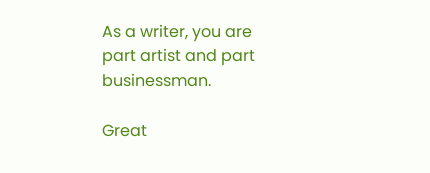As a writer, you are part artist and part businessman.

Great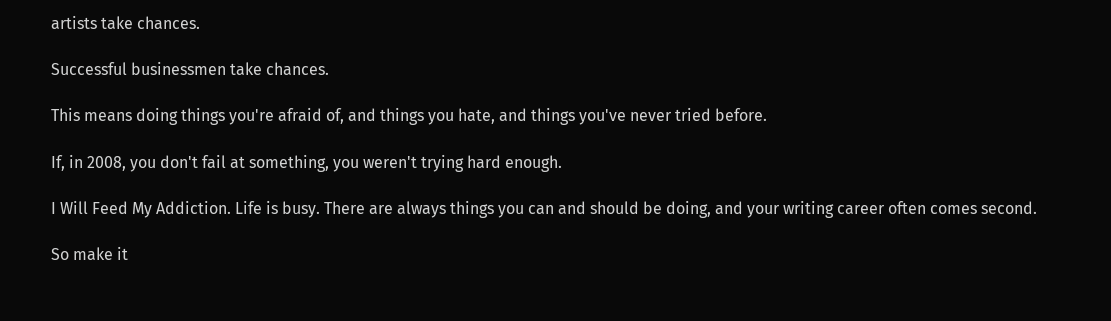artists take chances.

Successful businessmen take chances.

This means doing things you're afraid of, and things you hate, and things you've never tried before.

If, in 2008, you don't fail at something, you weren't trying hard enough.

I Will Feed My Addiction. Life is busy. There are always things you can and should be doing, and your writing career often comes second.

So make it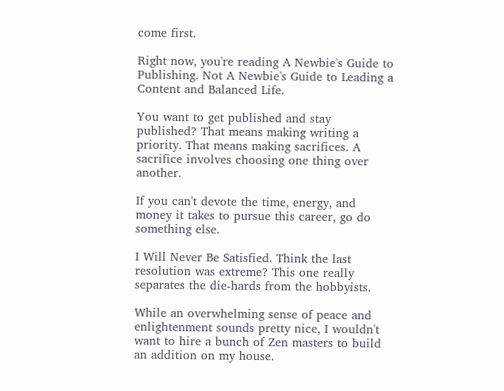come first.

Right now, you're reading A Newbie's Guide to Publishing. Not A Newbie's Guide to Leading a Content and Balanced Life.

You want to get published and stay published? That means making writing a priority. That means making sacrifices. A sacrifice involves choosing one thing over another.

If you can't devote the time, energy, and money it takes to pursue this career, go do something else.

I Will Never Be Satisfied. Think the last resolution was extreme? This one really separates the die-hards from the hobbyists.

While an overwhelming sense of peace and enlightenment sounds pretty nice, I wouldn't want to hire a bunch of Zen masters to build an addition on my house.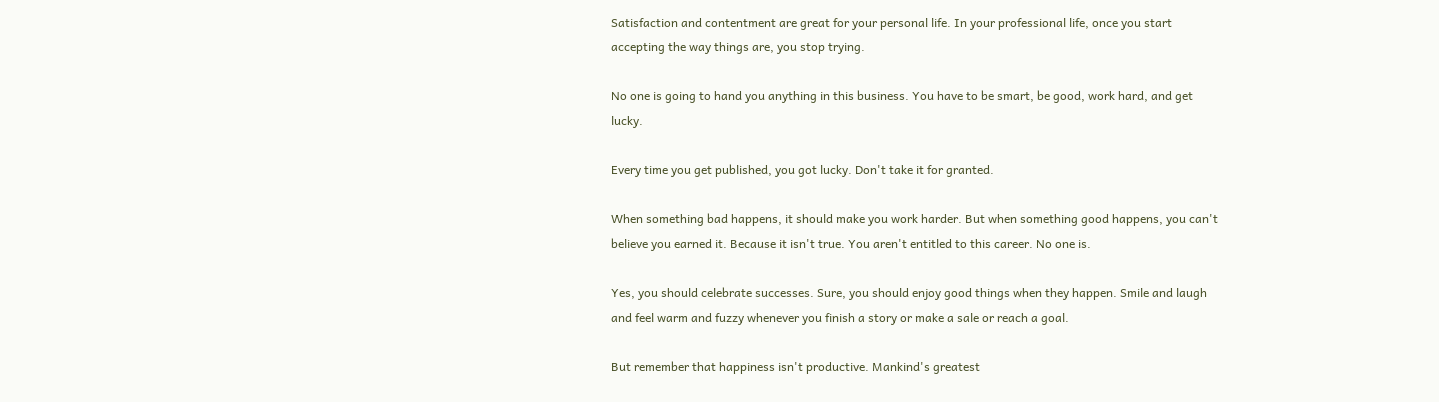Satisfaction and contentment are great for your personal life. In your professional life, once you start accepting the way things are, you stop trying.

No one is going to hand you anything in this business. You have to be smart, be good, work hard, and get lucky.

Every time you get published, you got lucky. Don't take it for granted.

When something bad happens, it should make you work harder. But when something good happens, you can't believe you earned it. Because it isn't true. You aren't entitled to this career. No one is.

Yes, you should celebrate successes. Sure, you should enjoy good things when they happen. Smile and laugh and feel warm and fuzzy whenever you finish a story or make a sale or reach a goal.

But remember that happiness isn't productive. Mankind's greatest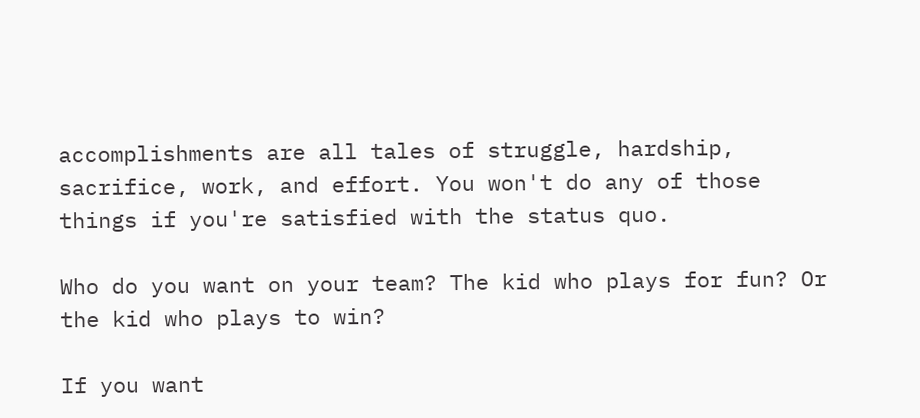accomplishments are all tales of struggle, hardship, sacrifice, work, and effort. You won't do any of those things if you're satisfied with the status quo.

Who do you want on your team? The kid who plays for fun? Or the kid who plays to win?

If you want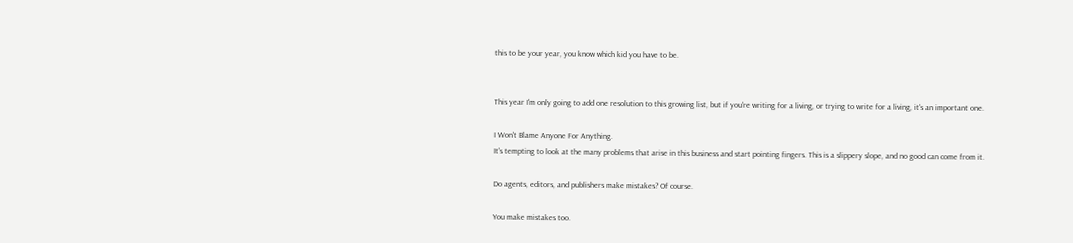this to be your year, you know which kid you have to be.


This year I'm only going to add one resolution to this growing list, but if you're writing for a living, or trying to write for a living, it's an important one.

I Won't Blame Anyone For Anything.
It's tempting to look at the many problems that arise in this business and start pointing fingers. This is a slippery slope, and no good can come from it.

Do agents, editors, and publishers make mistakes? Of course.

You make mistakes too.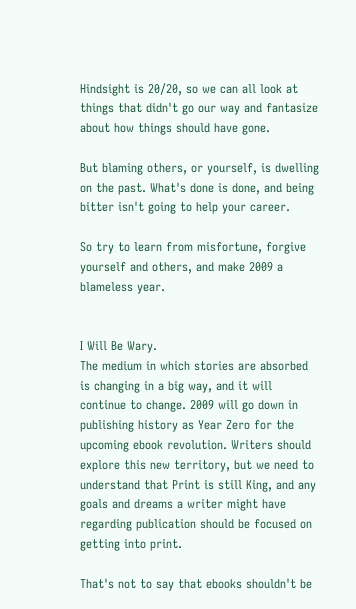Hindsight is 20/20, so we can all look at things that didn't go our way and fantasize about how things should have gone.

But blaming others, or yourself, is dwelling on the past. What's done is done, and being bitter isn't going to help your career.

So try to learn from misfortune, forgive yourself and others, and make 2009 a blameless year.


I Will Be Wary.
The medium in which stories are absorbed is changing in a big way, and it will continue to change. 2009 will go down in publishing history as Year Zero for the upcoming ebook revolution. Writers should explore this new territory, but we need to understand that Print is still King, and any goals and dreams a writer might have regarding publication should be focused on getting into print.

That's not to say that ebooks shouldn't be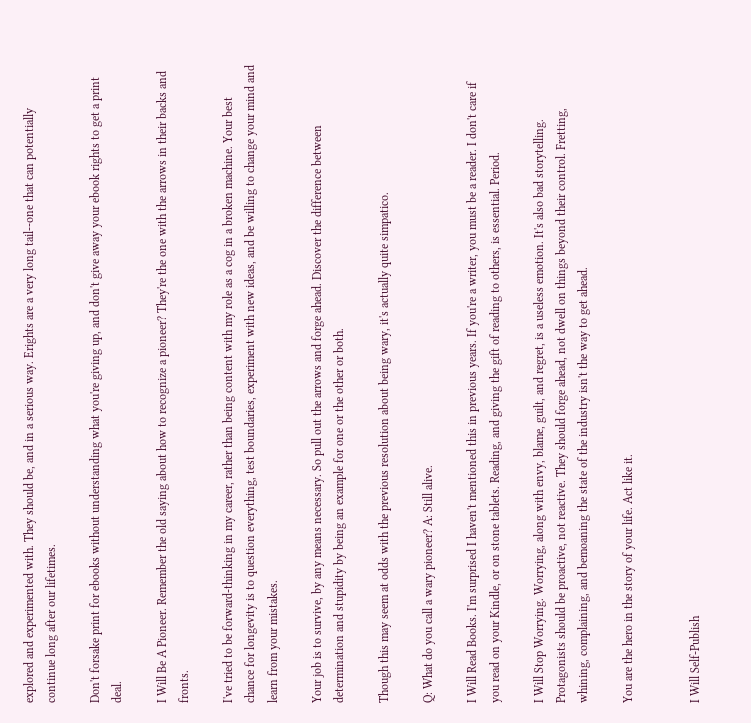explored and experimented with. They should be, and in a serious way. Erights are a very long tail--one that can potentially continue long after our lifetimes.

Don't forsake print for ebooks without understanding what you're giving up, and don't give away your ebook rights to get a print deal.

I Will Be A Pioneer. Remember the old saying about how to recognize a pioneer? They're the one with the arrows in their backs and fronts.

I've tried to be forward-thinking in my career, rather than being content with my role as a cog in a broken machine. Your best chance for longevity is to question everything, test boundaries, experiment with new ideas, and be willing to change your mind and learn from your mistakes.

Your job is to survive, by any means necessary. So pull out the arrows and forge ahead. Discover the difference between determination and stupidity by being an example for one or the other or both.

Though this may seem at odds with the previous resolution about being wary, it's actually quite simpatico.

Q: What do you call a wary pioneer? A: Still alive.

I Will Read Books. I'm surprised I haven't mentioned this in previous years. If you're a writer, you must be a reader. I don't care if you read on your Kindle, or on stone tablets. Reading, and giving the gift of reading to others, is essential. Period.

I Will Stop Worrying. Worrying, along with envy, blame, guilt, and regret, is a useless emotion. It's also bad storytelling. Protagonists should be proactive, not reactive. They should forge ahead, not dwell on things beyond their control. Fretting, whining, complaining, and bemoaning the state of the industry isn't the way to get ahead.

You are the hero in the story of your life. Act like it.


I Will Self-Publish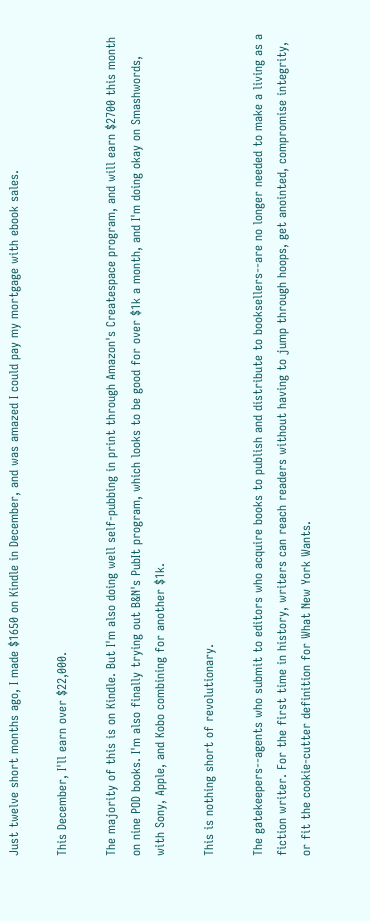Just twelve short months ago, I made $1650 on Kindle in December, and was amazed I could pay my mortgage with ebook sales.

This December, I'll earn over $22,000.

The majority of this is on Kindle. But I'm also doing well self-pubbing in print through Amazon's Createspace program, and will earn $2700 this month on nine POD books. I'm also finally trying out B&N's PubIt program, which looks to be good for over $1k a month, and I'm doing okay on Smashwords, with Sony, Apple, and Kobo combining for another $1k.

This is nothing short of revolutionary.

The gatekeepers--agents who submit to editors who acquire books to publish and distribute to booksellers--are no longer needed to make a living as a fiction writer. For the first time in history, writers can reach readers without having to jump through hoops, get anointed, compromise integrity, or fit the cookie-cutter definition for What New York Wants.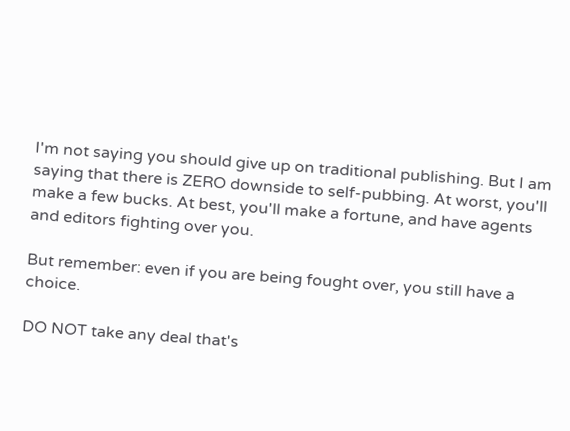I'm not saying you should give up on traditional publishing. But I am saying that there is ZERO downside to self-pubbing. At worst, you'll make a few bucks. At best, you'll make a fortune, and have agents and editors fighting over you.

But remember: even if you are being fought over, you still have a choice.

DO NOT take any deal that's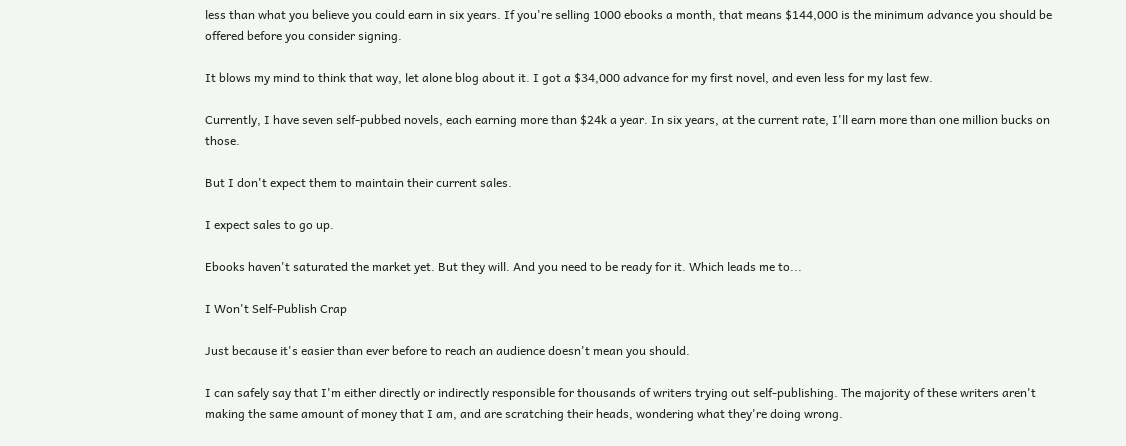less than what you believe you could earn in six years. If you're selling 1000 ebooks a month, that means $144,000 is the minimum advance you should be offered before you consider signing.

It blows my mind to think that way, let alone blog about it. I got a $34,000 advance for my first novel, and even less for my last few.

Currently, I have seven self-pubbed novels, each earning more than $24k a year. In six years, at the current rate, I'll earn more than one million bucks on those.

But I don't expect them to maintain their current sales.

I expect sales to go up.

Ebooks haven't saturated the market yet. But they will. And you need to be ready for it. Which leads me to...

I Won't Self-Publish Crap

Just because it's easier than ever before to reach an audience doesn't mean you should.

I can safely say that I'm either directly or indirectly responsible for thousands of writers trying out self-publishing. The majority of these writers aren't making the same amount of money that I am, and are scratching their heads, wondering what they're doing wrong.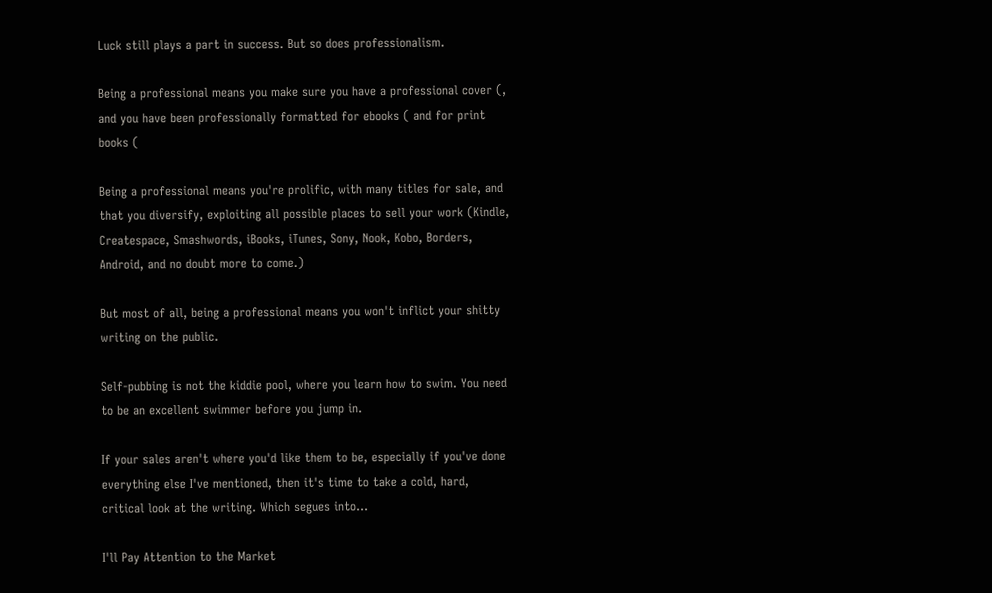Luck still plays a part in success. But so does professionalism.

Being a professional means you make sure you have a professional cover (, and you have been professionally formatted for ebooks ( and for print books (

Being a professional means you're prolific, with many titles for sale, and that you diversify, exploiting all possible places to sell your work (Kindle, Createspace, Smashwords, iBooks, iTunes, Sony, Nook, Kobo, Borders, Android, and no doubt more to come.)

But most of all, being a professional means you won't inflict your shitty writing on the public.

Self-pubbing is not the kiddie pool, where you learn how to swim. You need to be an excellent swimmer before you jump in.

If your sales aren't where you'd like them to be, especially if you've done everything else I've mentioned, then it's time to take a cold, hard, critical look at the writing. Which segues into...

I'll Pay Attention to the Market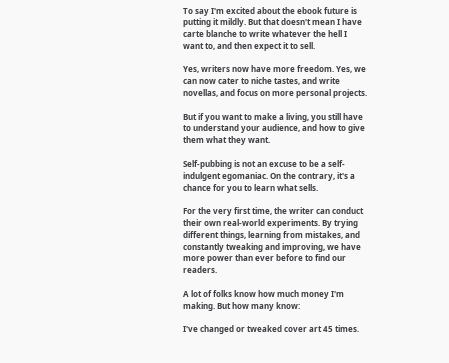To say I'm excited about the ebook future is putting it mildly. But that doesn't mean I have carte blanche to write whatever the hell I want to, and then expect it to sell.

Yes, writers now have more freedom. Yes, we can now cater to niche tastes, and write novellas, and focus on more personal projects.

But if you want to make a living, you still have to understand your audience, and how to give them what they want.

Self-pubbing is not an excuse to be a self-indulgent egomaniac. On the contrary, it's a chance for you to learn what sells.

For the very first time, the writer can conduct their own real-world experiments. By trying different things, learning from mistakes, and constantly tweaking and improving, we have more power than ever before to find our readers.

A lot of folks know how much money I'm making. But how many know:

I've changed or tweaked cover art 45 times.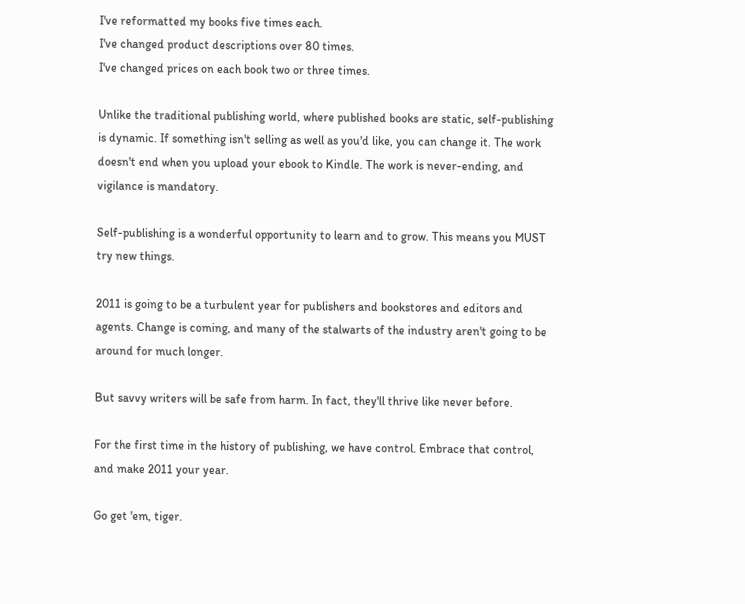I've reformatted my books five times each.
I've changed product descriptions over 80 times.
I've changed prices on each book two or three times.

Unlike the traditional publishing world, where published books are static, self-publishing is dynamic. If something isn't selling as well as you'd like, you can change it. The work doesn't end when you upload your ebook to Kindle. The work is never-ending, and vigilance is mandatory.

Self-publishing is a wonderful opportunity to learn and to grow. This means you MUST try new things.

2011 is going to be a turbulent year for publishers and bookstores and editors and agents. Change is coming, and many of the stalwarts of the industry aren't going to be around for much longer.

But savvy writers will be safe from harm. In fact, they'll thrive like never before.

For the first time in the history of publishing, we have control. Embrace that control, and make 2011 your year.

Go get 'em, tiger.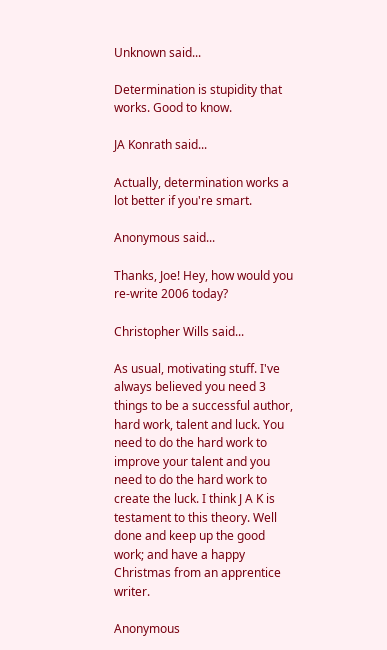Unknown said...

Determination is stupidity that works. Good to know.

JA Konrath said...

Actually, determination works a lot better if you're smart.

Anonymous said...

Thanks, Joe! Hey, how would you re-write 2006 today?

Christopher Wills said...

As usual, motivating stuff. I've always believed you need 3 things to be a successful author, hard work, talent and luck. You need to do the hard work to improve your talent and you need to do the hard work to create the luck. I think J A K is testament to this theory. Well done and keep up the good work; and have a happy Christmas from an apprentice writer.

Anonymous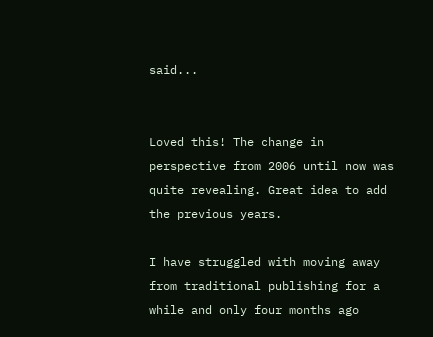said...


Loved this! The change in perspective from 2006 until now was quite revealing. Great idea to add the previous years.

I have struggled with moving away from traditional publishing for a while and only four months ago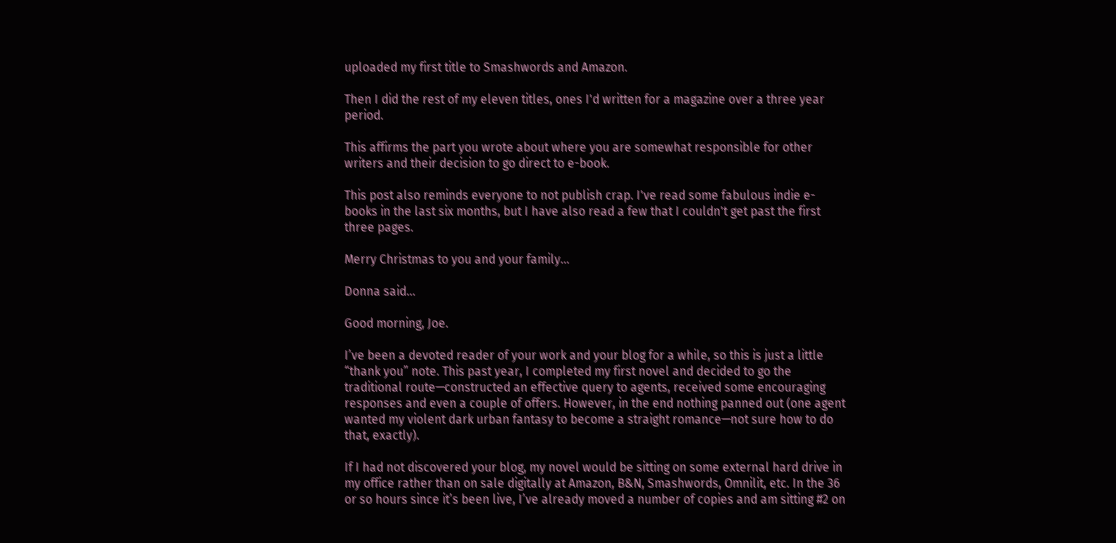uploaded my first title to Smashwords and Amazon.

Then I did the rest of my eleven titles, ones I'd written for a magazine over a three year period.

This affirms the part you wrote about where you are somewhat responsible for other writers and their decision to go direct to e-book.

This post also reminds everyone to not publish crap. I've read some fabulous indie e-books in the last six months, but I have also read a few that I couldn't get past the first three pages.

Merry Christmas to you and your family...

Donna said...

Good morning, Joe.

I’ve been a devoted reader of your work and your blog for a while, so this is just a little “thank you” note. This past year, I completed my first novel and decided to go the traditional route—constructed an effective query to agents, received some encouraging responses and even a couple of offers. However, in the end nothing panned out (one agent wanted my violent dark urban fantasy to become a straight romance—not sure how to do that, exactly).

If I had not discovered your blog, my novel would be sitting on some external hard drive in my office rather than on sale digitally at Amazon, B&N, Smashwords, Omnilit, etc. In the 36 or so hours since it’s been live, I’ve already moved a number of copies and am sitting #2 on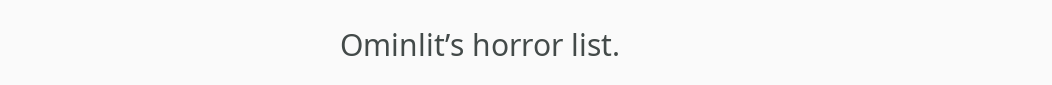Ominlit’s horror list.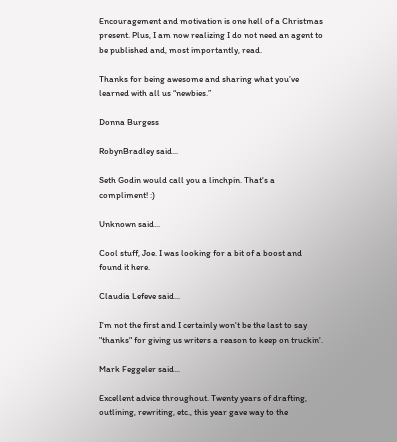Encouragement and motivation is one hell of a Christmas present. Plus, I am now realizing I do not need an agent to be published and, most importantly, read.

Thanks for being awesome and sharing what you’ve learned with all us “newbies.”

Donna Burgess

RobynBradley said...

Seth Godin would call you a linchpin. That's a compliment! :)

Unknown said...

Cool stuff, Joe. I was looking for a bit of a boost and found it here.

Claudia Lefeve said...

I'm not the first and I certainly won't be the last to say "thanks" for giving us writers a reason to keep on truckin'.

Mark Feggeler said...

Excellent advice throughout. Twenty years of drafting, outlining, rewriting, etc., this year gave way to the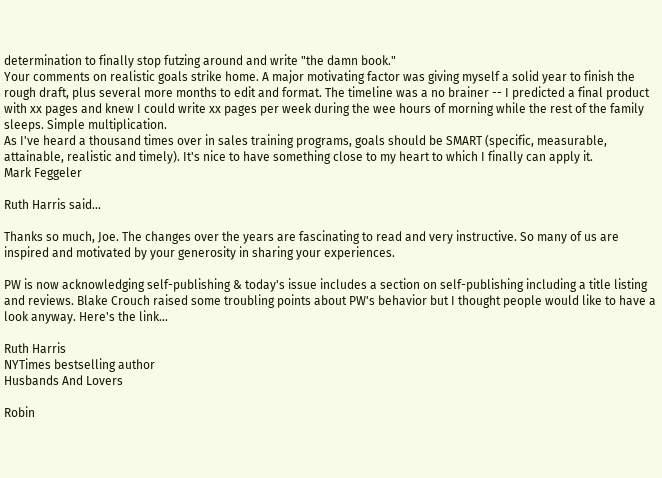determination to finally stop futzing around and write "the damn book."
Your comments on realistic goals strike home. A major motivating factor was giving myself a solid year to finish the rough draft, plus several more months to edit and format. The timeline was a no brainer -- I predicted a final product with xx pages and knew I could write xx pages per week during the wee hours of morning while the rest of the family sleeps. Simple multiplication.
As I've heard a thousand times over in sales training programs, goals should be SMART (specific, measurable, attainable, realistic and timely). It's nice to have something close to my heart to which I finally can apply it.
Mark Feggeler

Ruth Harris said...

Thanks so much, Joe. The changes over the years are fascinating to read and very instructive. So many of us are inspired and motivated by your generosity in sharing your experiences.

PW is now acknowledging self-publishing & today's issue includes a section on self-publishing including a title listing and reviews. Blake Crouch raised some troubling points about PW's behavior but I thought people would like to have a look anyway. Here's the link...

Ruth Harris
NYTimes bestselling author
Husbands And Lovers

Robin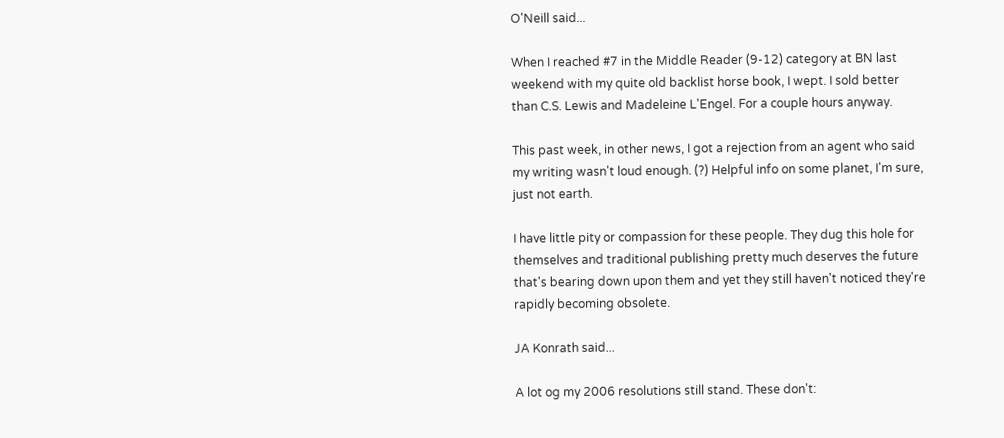O'Neill said...

When I reached #7 in the Middle Reader (9-12) category at BN last weekend with my quite old backlist horse book, I wept. I sold better than C.S. Lewis and Madeleine L'Engel. For a couple hours anyway.

This past week, in other news, I got a rejection from an agent who said my writing wasn't loud enough. (?) Helpful info on some planet, I'm sure, just not earth.

I have little pity or compassion for these people. They dug this hole for themselves and traditional publishing pretty much deserves the future that's bearing down upon them and yet they still haven't noticed they're rapidly becoming obsolete.

JA Konrath said...

A lot og my 2006 resolutions still stand. These don't: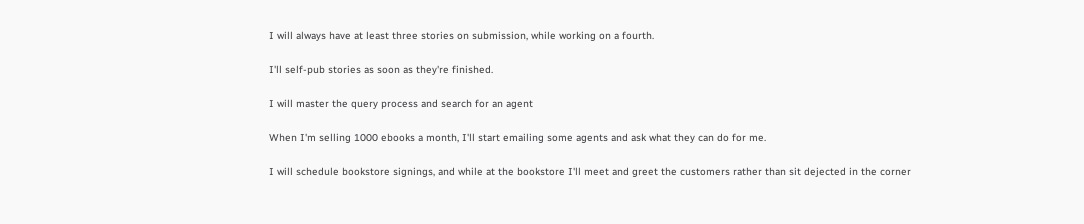I will always have at least three stories on submission, while working on a fourth.

I'll self-pub stories as soon as they're finished.

I will master the query process and search for an agent

When I'm selling 1000 ebooks a month, I'll start emailing some agents and ask what they can do for me.

I will schedule bookstore signings, and while at the bookstore I'll meet and greet the customers rather than sit dejected in the corner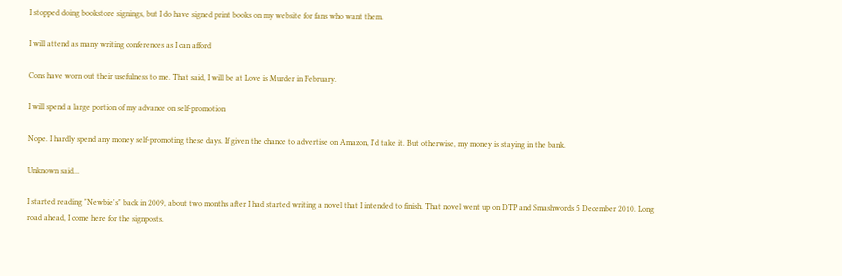I stopped doing bookstore signings, but I do have signed print books on my website for fans who want them.

I will attend as many writing conferences as I can afford

Cons have worn out their usefulness to me. That said, I will be at Love is Murder in February.

I will spend a large portion of my advance on self-promotion

Nope. I hardly spend any money self-promoting these days. If given the chance to advertise on Amazon, I'd take it. But otherwise, my money is staying in the bank.

Unknown said...

I started reading "Newbie's" back in 2009, about two months after I had started writing a novel that I intended to finish. That novel went up on DTP and Smashwords 5 December 2010. Long road ahead, I come here for the signposts.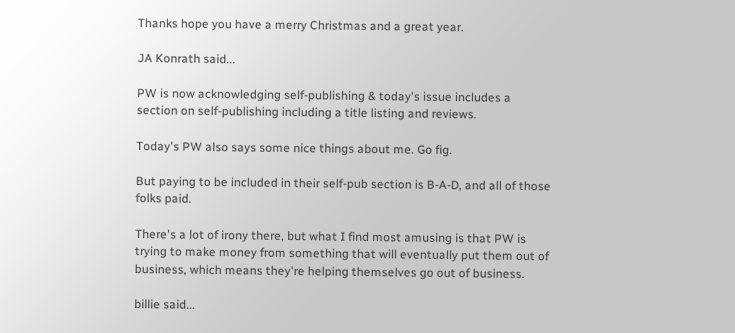Thanks hope you have a merry Christmas and a great year.

JA Konrath said...

PW is now acknowledging self-publishing & today's issue includes a section on self-publishing including a title listing and reviews.

Today's PW also says some nice things about me. Go fig.

But paying to be included in their self-pub section is B-A-D, and all of those folks paid.

There's a lot of irony there, but what I find most amusing is that PW is trying to make money from something that will eventually put them out of business, which means they're helping themselves go out of business.

billie said...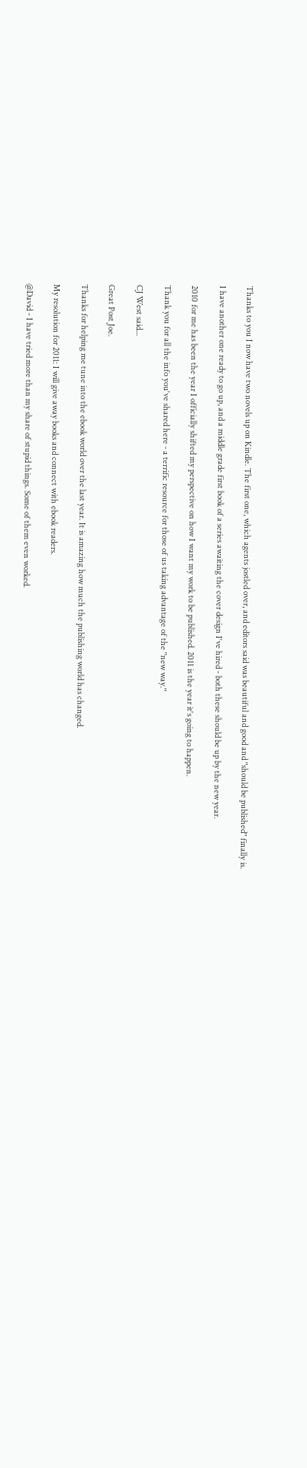Thanks to you I now have two novels up on Kindle. The first one, which agents jostled over, and editors said was beautiful and good and "should be published" finally is.

I have another one ready to go up, and a middle grade first book of a series awaiting the cover design I've hired - both these should be up by the new year.

2010 for me has been the year I officially shifted my perspective on how I want my work to be published. 2011 is the year it's going to happen.

Thank you for all the info you've shared here - a terrific resource for those of us taking advantage of the "new way."

CJ West said...

Great Post Joe.

Thanks for helping me tune into the ebook world over the last year. It is amazing how much the publishing world has changed.

My resolution for 2011: I will give away books and connect with ebook readers.

@David - I have tried more than my share of stupid things. Some of them even worked.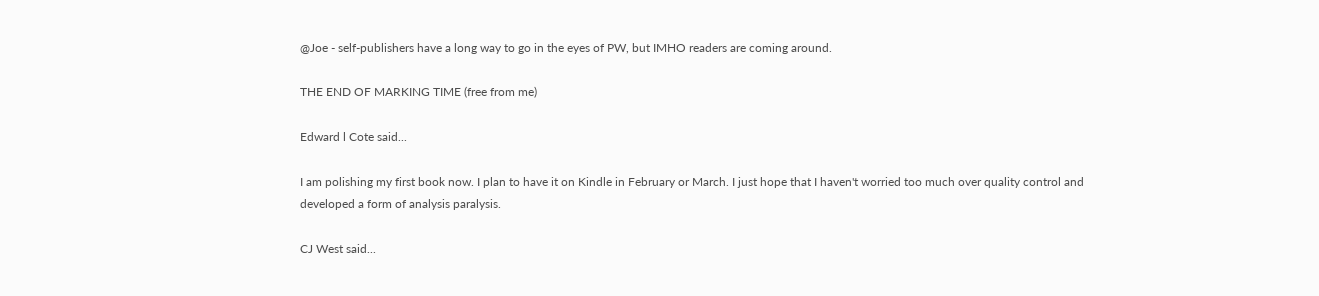@Joe - self-publishers have a long way to go in the eyes of PW, but IMHO readers are coming around.

THE END OF MARKING TIME (free from me)

Edward l Cote said...

I am polishing my first book now. I plan to have it on Kindle in February or March. I just hope that I haven't worried too much over quality control and developed a form of analysis paralysis.

CJ West said...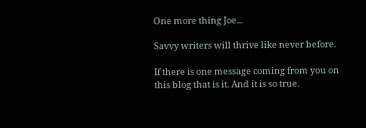One more thing Joe...

Savvy writers will thrive like never before.

If there is one message coming from you on this blog that is it. And it is so true.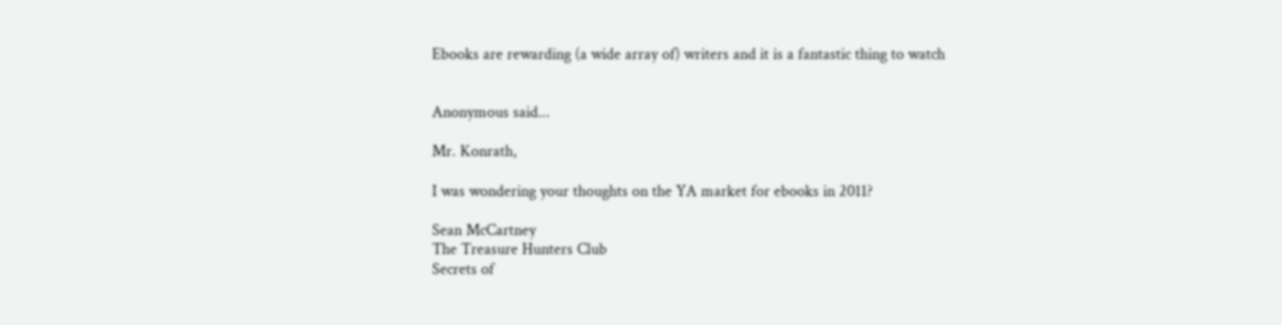Ebooks are rewarding (a wide array of) writers and it is a fantastic thing to watch


Anonymous said...

Mr. Konrath,

I was wondering your thoughts on the YA market for ebooks in 2011?

Sean McCartney
The Treasure Hunters Club
Secrets of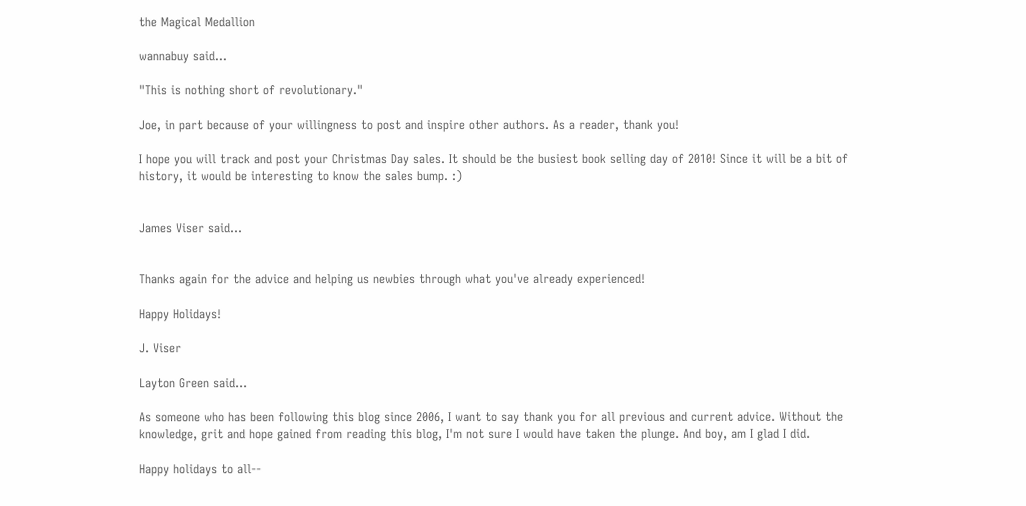the Magical Medallion

wannabuy said...

"This is nothing short of revolutionary."

Joe, in part because of your willingness to post and inspire other authors. As a reader, thank you!

I hope you will track and post your Christmas Day sales. It should be the busiest book selling day of 2010! Since it will be a bit of history, it would be interesting to know the sales bump. :)


James Viser said...


Thanks again for the advice and helping us newbies through what you've already experienced!

Happy Holidays!

J. Viser

Layton Green said...

As someone who has been following this blog since 2006, I want to say thank you for all previous and current advice. Without the knowledge, grit and hope gained from reading this blog, I'm not sure I would have taken the plunge. And boy, am I glad I did.

Happy holidays to all--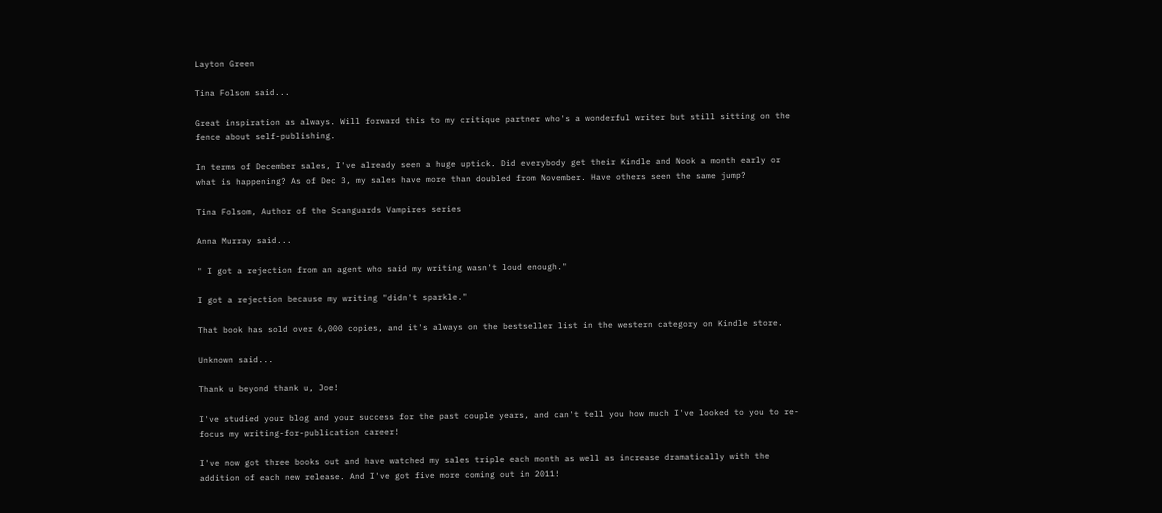Layton Green

Tina Folsom said...

Great inspiration as always. Will forward this to my critique partner who's a wonderful writer but still sitting on the fence about self-publishing.

In terms of December sales, I've already seen a huge uptick. Did everybody get their Kindle and Nook a month early or what is happening? As of Dec 3, my sales have more than doubled from November. Have others seen the same jump?

Tina Folsom, Author of the Scanguards Vampires series

Anna Murray said...

" I got a rejection from an agent who said my writing wasn't loud enough."

I got a rejection because my writing "didn't sparkle."

That book has sold over 6,000 copies, and it's always on the bestseller list in the western category on Kindle store.

Unknown said...

Thank u beyond thank u, Joe!

I've studied your blog and your success for the past couple years, and can't tell you how much I've looked to you to re-focus my writing-for-publication career!

I've now got three books out and have watched my sales triple each month as well as increase dramatically with the addition of each new release. And I've got five more coming out in 2011!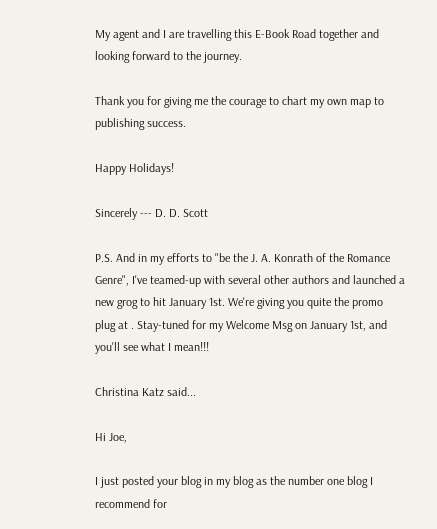My agent and I are travelling this E-Book Road together and looking forward to the journey.

Thank you for giving me the courage to chart my own map to publishing success.

Happy Holidays!

Sincerely --- D. D. Scott

P.S. And in my efforts to "be the J. A. Konrath of the Romance Genre", I've teamed-up with several other authors and launched a new grog to hit January 1st. We're giving you quite the promo plug at . Stay-tuned for my Welcome Msg on January 1st, and you'll see what I mean!!!

Christina Katz said...

Hi Joe,

I just posted your blog in my blog as the number one blog I recommend for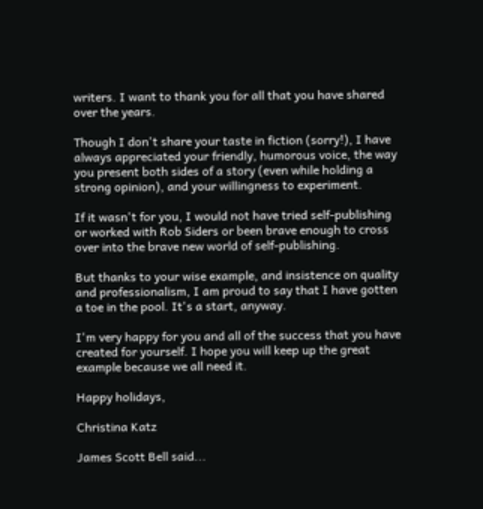writers. I want to thank you for all that you have shared over the years.

Though I don't share your taste in fiction (sorry!), I have always appreciated your friendly, humorous voice, the way you present both sides of a story (even while holding a strong opinion), and your willingness to experiment.

If it wasn't for you, I would not have tried self-publishing or worked with Rob Siders or been brave enough to cross over into the brave new world of self-publishing.

But thanks to your wise example, and insistence on quality and professionalism, I am proud to say that I have gotten a toe in the pool. It's a start, anyway.

I'm very happy for you and all of the success that you have created for yourself. I hope you will keep up the great example because we all need it.

Happy holidays,

Christina Katz

James Scott Bell said...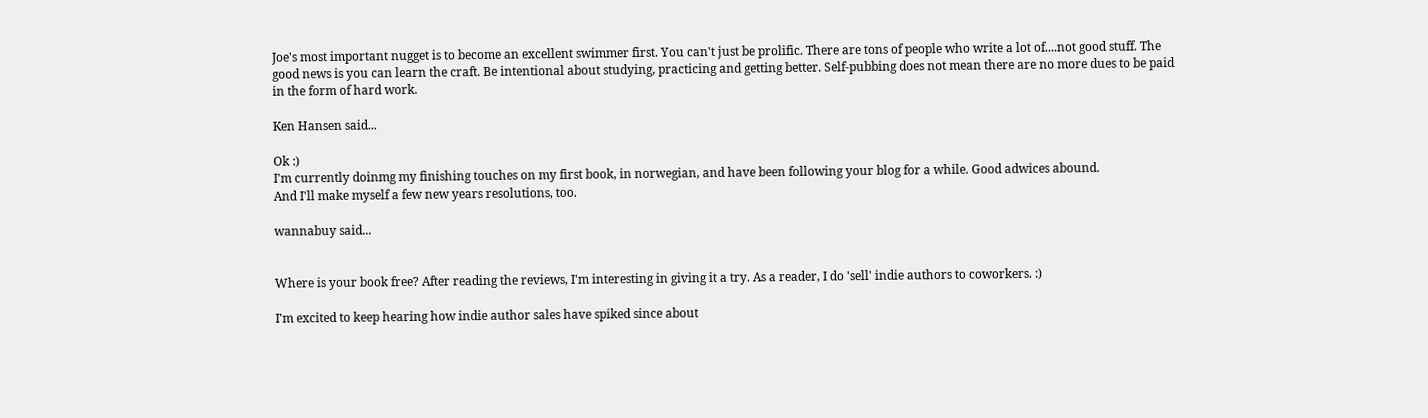Joe's most important nugget is to become an excellent swimmer first. You can't just be prolific. There are tons of people who write a lot of....not good stuff. The good news is you can learn the craft. Be intentional about studying, practicing and getting better. Self-pubbing does not mean there are no more dues to be paid in the form of hard work.

Ken Hansen said...

Ok :)
I'm currently doinmg my finishing touches on my first book, in norwegian, and have been following your blog for a while. Good adwices abound.
And I'll make myself a few new years resolutions, too.

wannabuy said...


Where is your book free? After reading the reviews, I'm interesting in giving it a try. As a reader, I do 'sell' indie authors to coworkers. :)

I'm excited to keep hearing how indie author sales have spiked since about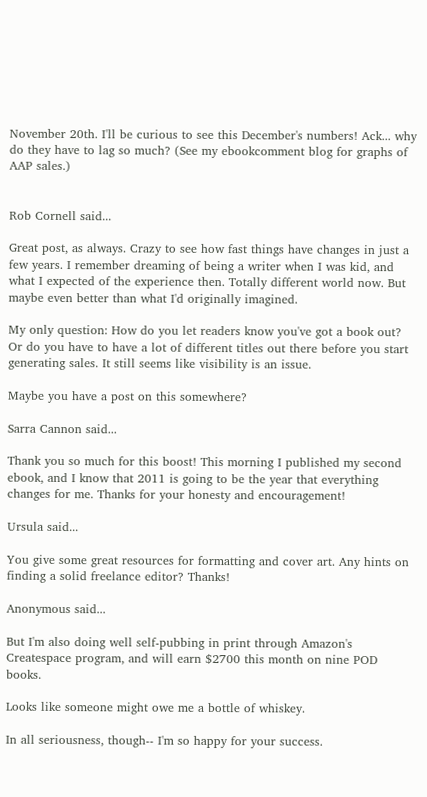November 20th. I'll be curious to see this December's numbers! Ack... why do they have to lag so much? (See my ebookcomment blog for graphs of AAP sales.)


Rob Cornell said...

Great post, as always. Crazy to see how fast things have changes in just a few years. I remember dreaming of being a writer when I was kid, and what I expected of the experience then. Totally different world now. But maybe even better than what I'd originally imagined.

My only question: How do you let readers know you've got a book out? Or do you have to have a lot of different titles out there before you start generating sales. It still seems like visibility is an issue.

Maybe you have a post on this somewhere?

Sarra Cannon said...

Thank you so much for this boost! This morning I published my second ebook, and I know that 2011 is going to be the year that everything changes for me. Thanks for your honesty and encouragement!

Ursula said...

You give some great resources for formatting and cover art. Any hints on finding a solid freelance editor? Thanks!

Anonymous said...

But I'm also doing well self-pubbing in print through Amazon's Createspace program, and will earn $2700 this month on nine POD books.

Looks like someone might owe me a bottle of whiskey.

In all seriousness, though-- I'm so happy for your success.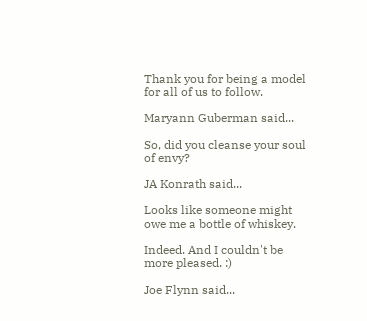Thank you for being a model for all of us to follow.

Maryann Guberman said...

So, did you cleanse your soul of envy?

JA Konrath said...

Looks like someone might owe me a bottle of whiskey.

Indeed. And I couldn't be more pleased. :)

Joe Flynn said...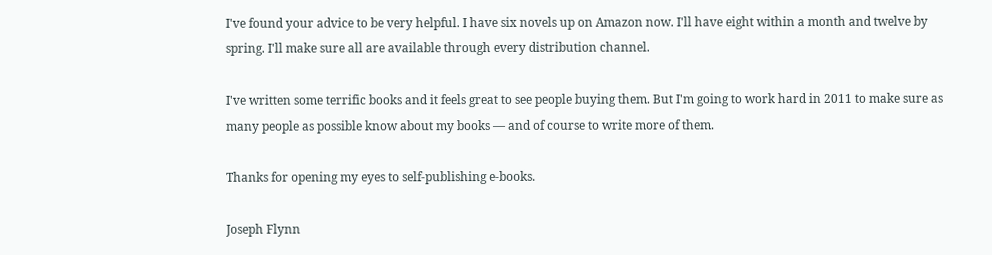I've found your advice to be very helpful. I have six novels up on Amazon now. I'll have eight within a month and twelve by spring. I'll make sure all are available through every distribution channel.

I've written some terrific books and it feels great to see people buying them. But I'm going to work hard in 2011 to make sure as many people as possible know about my books — and of course to write more of them.

Thanks for opening my eyes to self-publishing e-books.

Joseph Flynn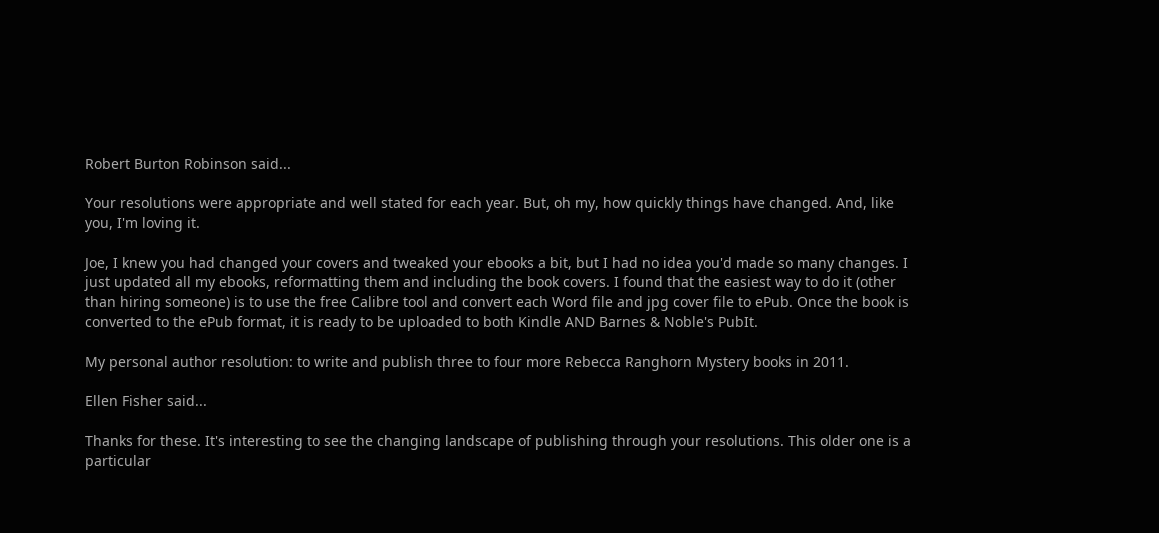Robert Burton Robinson said...

Your resolutions were appropriate and well stated for each year. But, oh my, how quickly things have changed. And, like you, I'm loving it.

Joe, I knew you had changed your covers and tweaked your ebooks a bit, but I had no idea you'd made so many changes. I just updated all my ebooks, reformatting them and including the book covers. I found that the easiest way to do it (other than hiring someone) is to use the free Calibre tool and convert each Word file and jpg cover file to ePub. Once the book is converted to the ePub format, it is ready to be uploaded to both Kindle AND Barnes & Noble's PubIt.

My personal author resolution: to write and publish three to four more Rebecca Ranghorn Mystery books in 2011.

Ellen Fisher said...

Thanks for these. It's interesting to see the changing landscape of publishing through your resolutions. This older one is a particular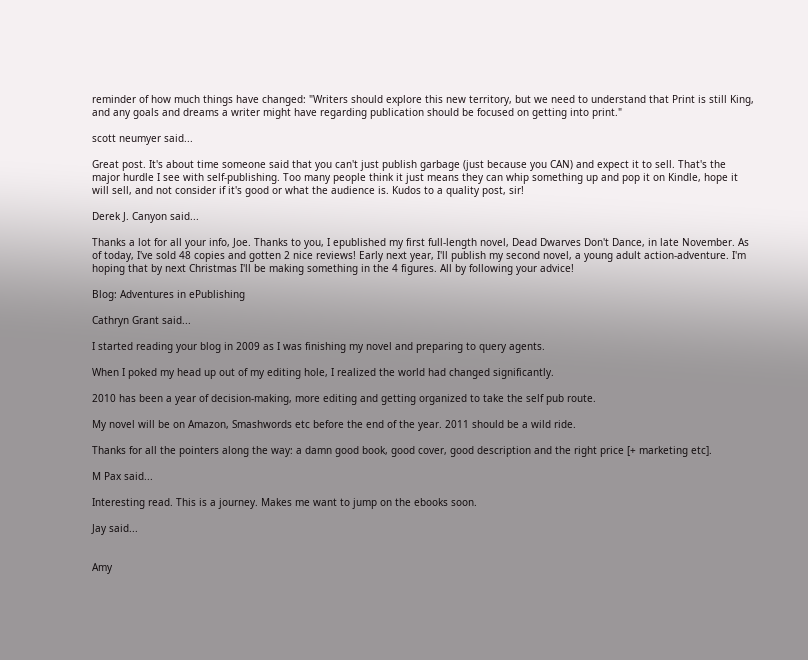reminder of how much things have changed: "Writers should explore this new territory, but we need to understand that Print is still King, and any goals and dreams a writer might have regarding publication should be focused on getting into print."

scott neumyer said...

Great post. It's about time someone said that you can't just publish garbage (just because you CAN) and expect it to sell. That's the major hurdle I see with self-publishing. Too many people think it just means they can whip something up and pop it on Kindle, hope it will sell, and not consider if it's good or what the audience is. Kudos to a quality post, sir!

Derek J. Canyon said...

Thanks a lot for all your info, Joe. Thanks to you, I epublished my first full-length novel, Dead Dwarves Don't Dance, in late November. As of today, I've sold 48 copies and gotten 2 nice reviews! Early next year, I'll publish my second novel, a young adult action-adventure. I'm hoping that by next Christmas I'll be making something in the 4 figures. All by following your advice!

Blog: Adventures in ePublishing

Cathryn Grant said...

I started reading your blog in 2009 as I was finishing my novel and preparing to query agents.

When I poked my head up out of my editing hole, I realized the world had changed significantly.

2010 has been a year of decision-making, more editing and getting organized to take the self pub route.

My novel will be on Amazon, Smashwords etc before the end of the year. 2011 should be a wild ride.

Thanks for all the pointers along the way: a damn good book, good cover, good description and the right price [+ marketing etc].

M Pax said...

Interesting read. This is a journey. Makes me want to jump on the ebooks soon.

Jay said...


Amy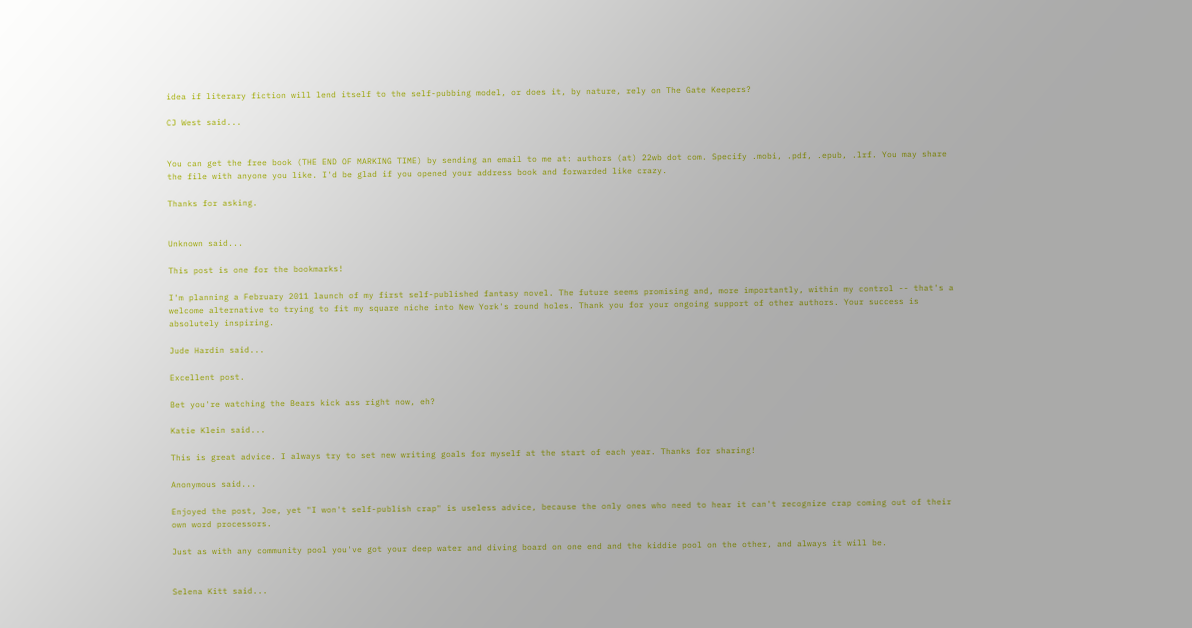idea if literary fiction will lend itself to the self-pubbing model, or does it, by nature, rely on The Gate Keepers?

CJ West said...


You can get the free book (THE END OF MARKING TIME) by sending an email to me at: authors (at) 22wb dot com. Specify .mobi, .pdf, .epub, .lrf. You may share the file with anyone you like. I'd be glad if you opened your address book and forwarded like crazy.

Thanks for asking.


Unknown said...

This post is one for the bookmarks!

I'm planning a February 2011 launch of my first self-published fantasy novel. The future seems promising and, more importantly, within my control -- that's a welcome alternative to trying to fit my square niche into New York's round holes. Thank you for your ongoing support of other authors. Your success is absolutely inspiring.

Jude Hardin said...

Excellent post.

Bet you're watching the Bears kick ass right now, eh?

Katie Klein said...

This is great advice. I always try to set new writing goals for myself at the start of each year. Thanks for sharing!

Anonymous said...

Enjoyed the post, Joe, yet "I won't self-publish crap" is useless advice, because the only ones who need to hear it can't recognize crap coming out of their own word processors.

Just as with any community pool you've got your deep water and diving board on one end and the kiddie pool on the other, and always it will be.


Selena Kitt said...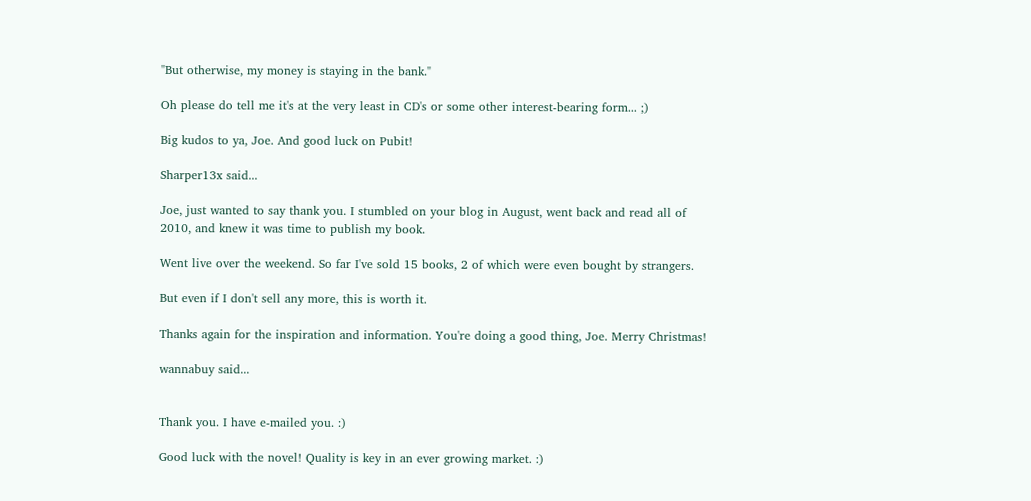"But otherwise, my money is staying in the bank."

Oh please do tell me it's at the very least in CD's or some other interest-bearing form... ;)

Big kudos to ya, Joe. And good luck on Pubit!

Sharper13x said...

Joe, just wanted to say thank you. I stumbled on your blog in August, went back and read all of 2010, and knew it was time to publish my book.

Went live over the weekend. So far I've sold 15 books, 2 of which were even bought by strangers.

But even if I don't sell any more, this is worth it.

Thanks again for the inspiration and information. You're doing a good thing, Joe. Merry Christmas!

wannabuy said...


Thank you. I have e-mailed you. :)

Good luck with the novel! Quality is key in an ever growing market. :)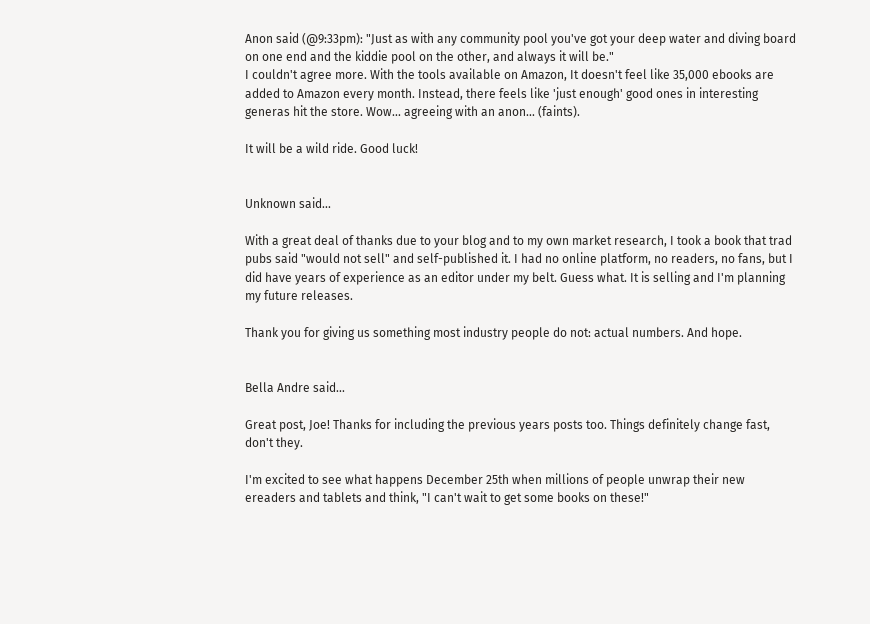Anon said (@9:33pm): "Just as with any community pool you've got your deep water and diving board on one end and the kiddie pool on the other, and always it will be."
I couldn't agree more. With the tools available on Amazon, It doesn't feel like 35,000 ebooks are added to Amazon every month. Instead, there feels like 'just enough' good ones in interesting generas hit the store. Wow... agreeing with an anon... (faints).

It will be a wild ride. Good luck!


Unknown said...

With a great deal of thanks due to your blog and to my own market research, I took a book that trad pubs said "would not sell" and self-published it. I had no online platform, no readers, no fans, but I did have years of experience as an editor under my belt. Guess what. It is selling and I'm planning my future releases.

Thank you for giving us something most industry people do not: actual numbers. And hope.


Bella Andre said...

Great post, Joe! Thanks for including the previous years posts too. Things definitely change fast, don't they.

I'm excited to see what happens December 25th when millions of people unwrap their new ereaders and tablets and think, "I can't wait to get some books on these!"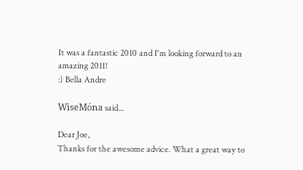It was a fantastic 2010 and I'm looking forward to an amazing 2011!
:) Bella Andre

WiseMóna said...

Dear Joe,
Thanks for the awesome advice. What a great way to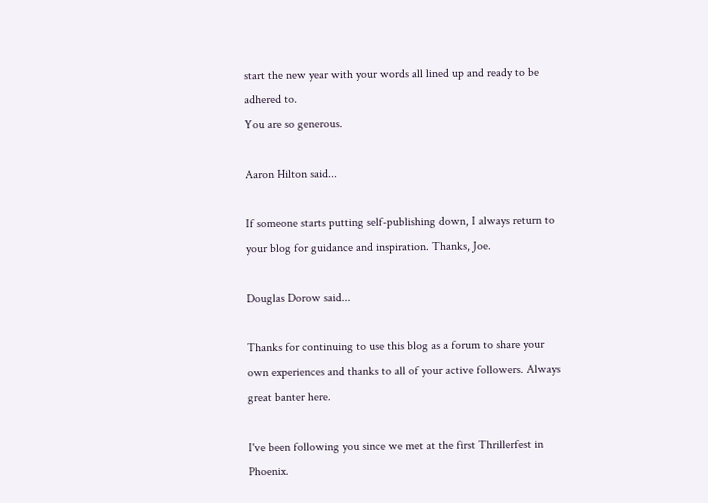start the new year with your words all lined up and ready to be adhered to.
You are so generous.

Aaron Hilton said...

If someone starts putting self-publishing down, I always return to your blog for guidance and inspiration. Thanks, Joe.

Douglas Dorow said...

Thanks for continuing to use this blog as a forum to share your own experiences and thanks to all of your active followers. Always great banter here.

I've been following you since we met at the first Thrillerfest in Phoenix.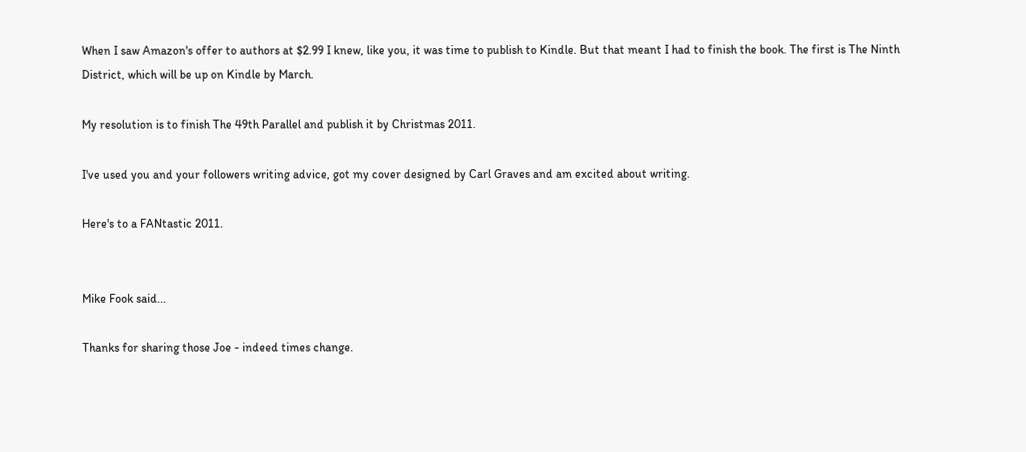When I saw Amazon's offer to authors at $2.99 I knew, like you, it was time to publish to Kindle. But that meant I had to finish the book. The first is The Ninth District, which will be up on Kindle by March.

My resolution is to finish The 49th Parallel and publish it by Christmas 2011.

I've used you and your followers writing advice, got my cover designed by Carl Graves and am excited about writing.

Here's to a FANtastic 2011.


Mike Fook said...

Thanks for sharing those Joe - indeed times change.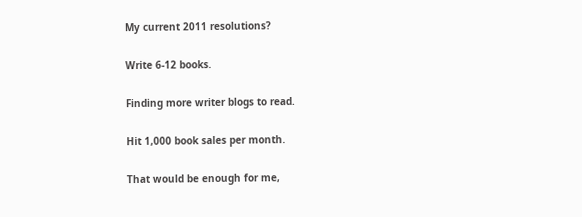My current 2011 resolutions?

Write 6-12 books.

Finding more writer blogs to read.

Hit 1,000 book sales per month.

That would be enough for me,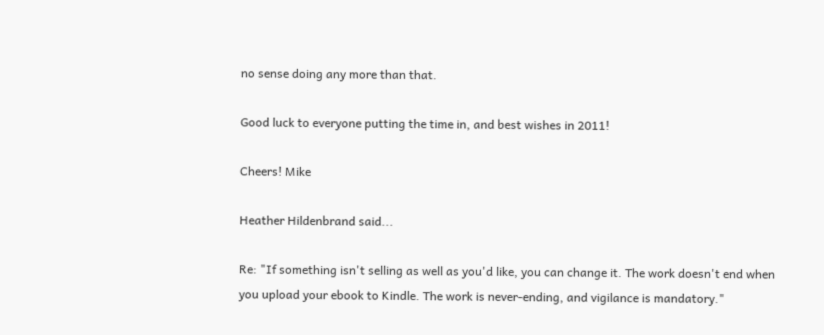no sense doing any more than that.

Good luck to everyone putting the time in, and best wishes in 2011!

Cheers! Mike

Heather Hildenbrand said...

Re: "If something isn't selling as well as you'd like, you can change it. The work doesn't end when you upload your ebook to Kindle. The work is never-ending, and vigilance is mandatory."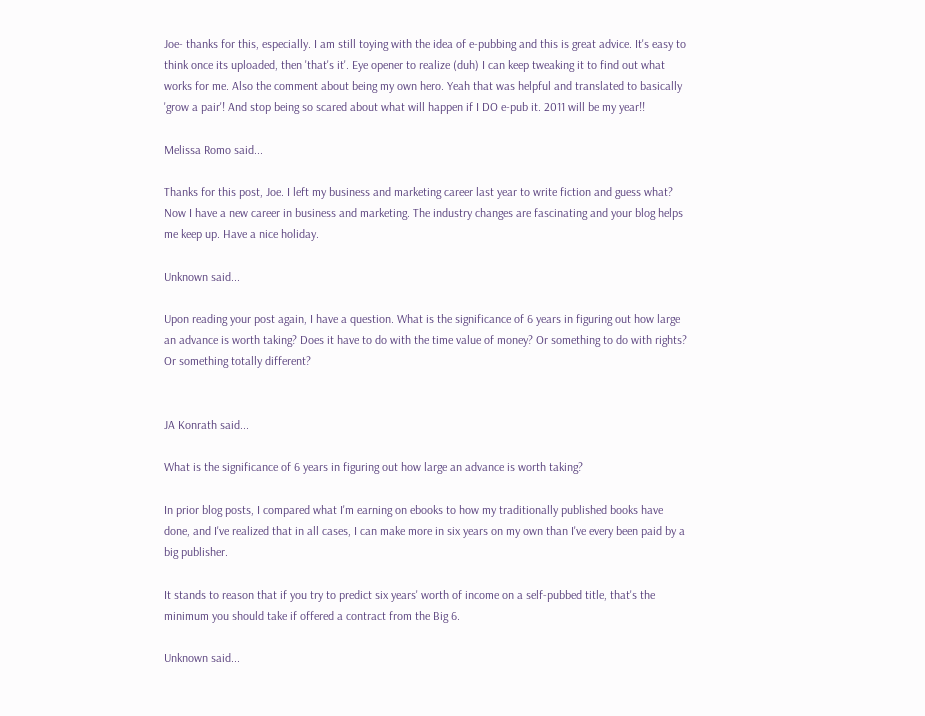Joe- thanks for this, especially. I am still toying with the idea of e-pubbing and this is great advice. It's easy to think once its uploaded, then 'that's it'. Eye opener to realize (duh) I can keep tweaking it to find out what works for me. Also the comment about being my own hero. Yeah that was helpful and translated to basically 'grow a pair'! And stop being so scared about what will happen if I DO e-pub it. 2011 will be my year!!

Melissa Romo said...

Thanks for this post, Joe. I left my business and marketing career last year to write fiction and guess what? Now I have a new career in business and marketing. The industry changes are fascinating and your blog helps me keep up. Have a nice holiday.

Unknown said...

Upon reading your post again, I have a question. What is the significance of 6 years in figuring out how large an advance is worth taking? Does it have to do with the time value of money? Or something to do with rights? Or something totally different?


JA Konrath said...

What is the significance of 6 years in figuring out how large an advance is worth taking?

In prior blog posts, I compared what I'm earning on ebooks to how my traditionally published books have done, and I've realized that in all cases, I can make more in six years on my own than I've every been paid by a big publisher.

It stands to reason that if you try to predict six years' worth of income on a self-pubbed title, that's the minimum you should take if offered a contract from the Big 6.

Unknown said...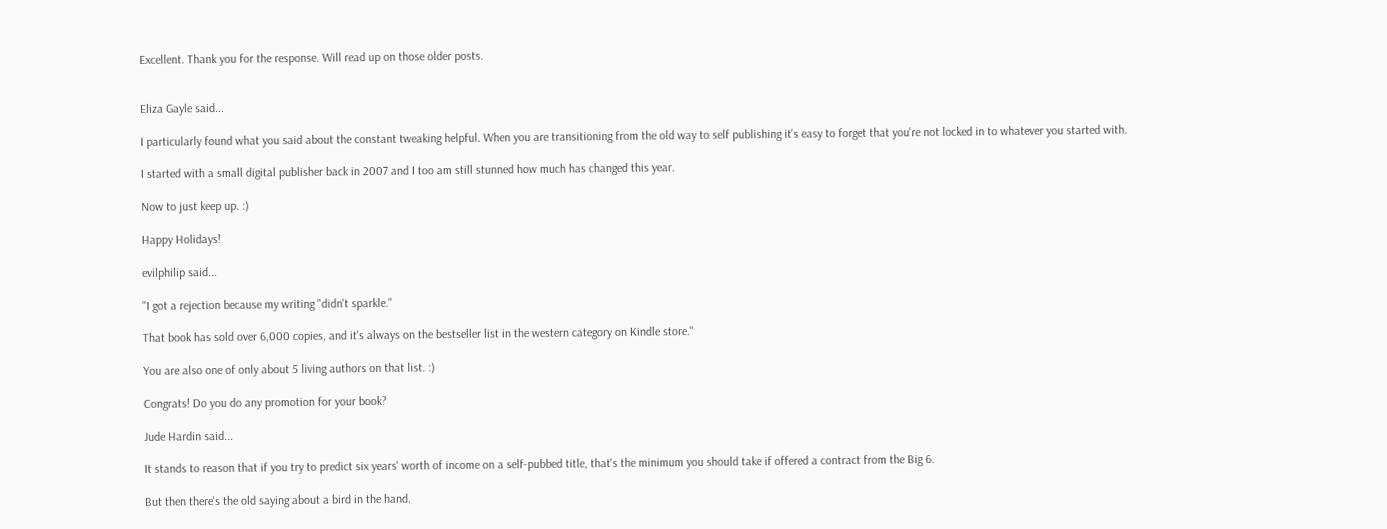Excellent. Thank you for the response. Will read up on those older posts.


Eliza Gayle said...

I particularly found what you said about the constant tweaking helpful. When you are transitioning from the old way to self publishing it's easy to forget that you're not locked in to whatever you started with.

I started with a small digital publisher back in 2007 and I too am still stunned how much has changed this year.

Now to just keep up. :)

Happy Holidays!

evilphilip said...

"I got a rejection because my writing "didn't sparkle."

That book has sold over 6,000 copies, and it's always on the bestseller list in the western category on Kindle store."

You are also one of only about 5 living authors on that list. :)

Congrats! Do you do any promotion for your book?

Jude Hardin said...

It stands to reason that if you try to predict six years' worth of income on a self-pubbed title, that's the minimum you should take if offered a contract from the Big 6.

But then there's the old saying about a bird in the hand.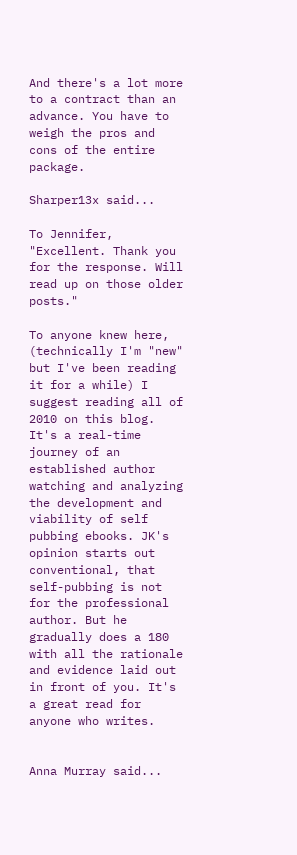And there's a lot more to a contract than an advance. You have to weigh the pros and cons of the entire package.

Sharper13x said...

To Jennifer, "Excellent. Thank you for the response. Will read up on those older posts."

To anyone knew here, (technically I'm "new" but I've been reading it for a while) I suggest reading all of 2010 on this blog. It's a real-time journey of an established author watching and analyzing the development and viability of self pubbing ebooks. JK's opinion starts out conventional, that self-pubbing is not for the professional author. But he gradually does a 180 with all the rationale and evidence laid out in front of you. It's a great read for anyone who writes.


Anna Murray said...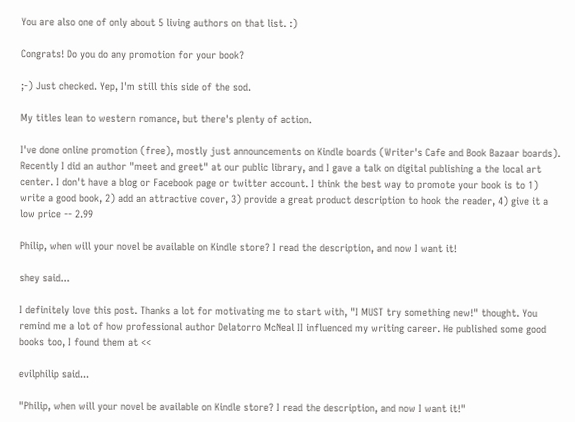You are also one of only about 5 living authors on that list. :)

Congrats! Do you do any promotion for your book?

;-) Just checked. Yep, I'm still this side of the sod.

My titles lean to western romance, but there's plenty of action.

I've done online promotion (free), mostly just announcements on Kindle boards (Writer's Cafe and Book Bazaar boards). Recently I did an author "meet and greet" at our public library, and I gave a talk on digital publishing a the local art center. I don't have a blog or Facebook page or twitter account. I think the best way to promote your book is to 1) write a good book, 2) add an attractive cover, 3) provide a great product description to hook the reader, 4) give it a low price -- 2.99

Philip, when will your novel be available on Kindle store? I read the description, and now I want it!

shey said...

I definitely love this post. Thanks a lot for motivating me to start with, "I MUST try something new!" thought. You remind me a lot of how professional author Delatorro McNeal II influenced my writing career. He published some good books too, I found them at <<

evilphilip said...

"Philip, when will your novel be available on Kindle store? I read the description, and now I want it!"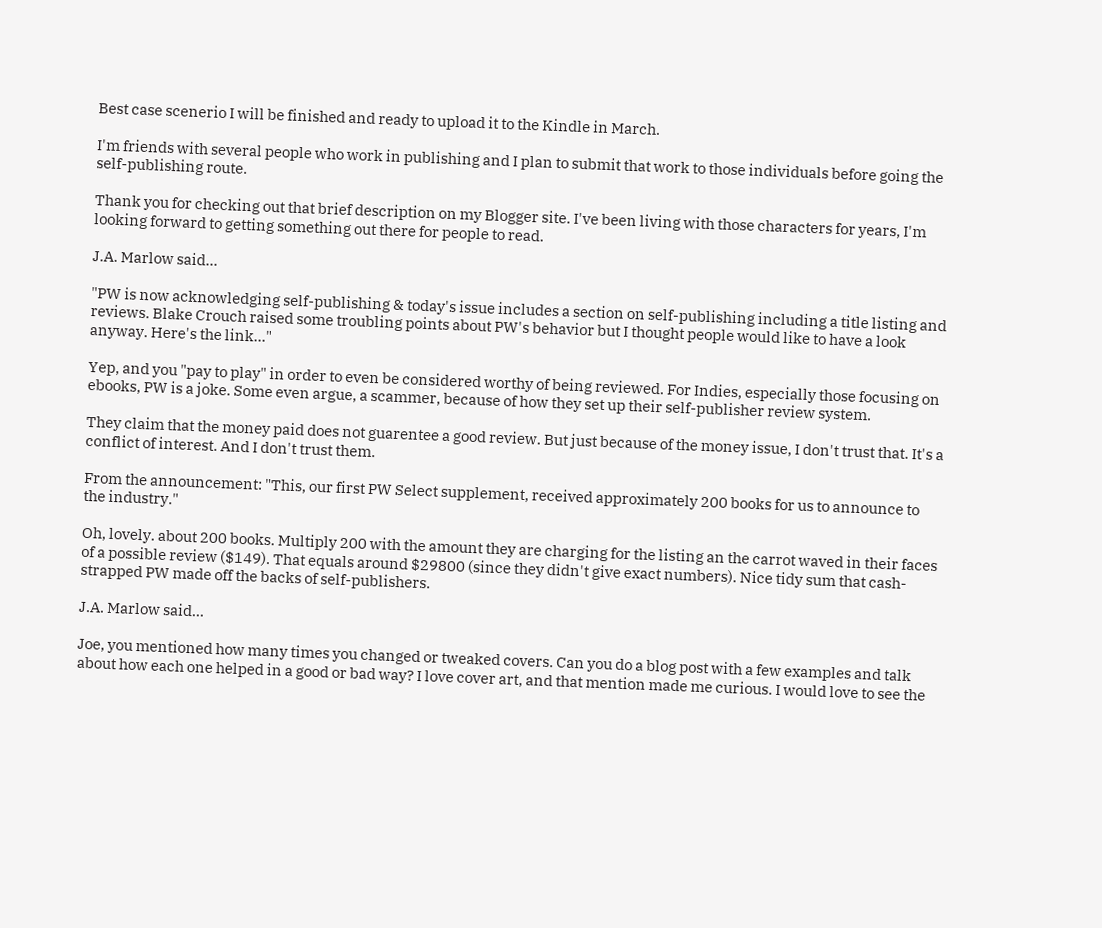Best case scenerio I will be finished and ready to upload it to the Kindle in March.

I'm friends with several people who work in publishing and I plan to submit that work to those individuals before going the self-publishing route.

Thank you for checking out that brief description on my Blogger site. I've been living with those characters for years, I'm looking forward to getting something out there for people to read.

J.A. Marlow said...

"PW is now acknowledging self-publishing & today's issue includes a section on self-publishing including a title listing and reviews. Blake Crouch raised some troubling points about PW's behavior but I thought people would like to have a look anyway. Here's the link..."

Yep, and you "pay to play" in order to even be considered worthy of being reviewed. For Indies, especially those focusing on ebooks, PW is a joke. Some even argue, a scammer, because of how they set up their self-publisher review system.

They claim that the money paid does not guarentee a good review. But just because of the money issue, I don't trust that. It's a conflict of interest. And I don't trust them.

From the announcement: "This, our first PW Select supplement, received approximately 200 books for us to announce to the industry."

Oh, lovely. about 200 books. Multiply 200 with the amount they are charging for the listing an the carrot waved in their faces of a possible review ($149). That equals around $29800 (since they didn't give exact numbers). Nice tidy sum that cash-strapped PW made off the backs of self-publishers.

J.A. Marlow said...

Joe, you mentioned how many times you changed or tweaked covers. Can you do a blog post with a few examples and talk about how each one helped in a good or bad way? I love cover art, and that mention made me curious. I would love to see the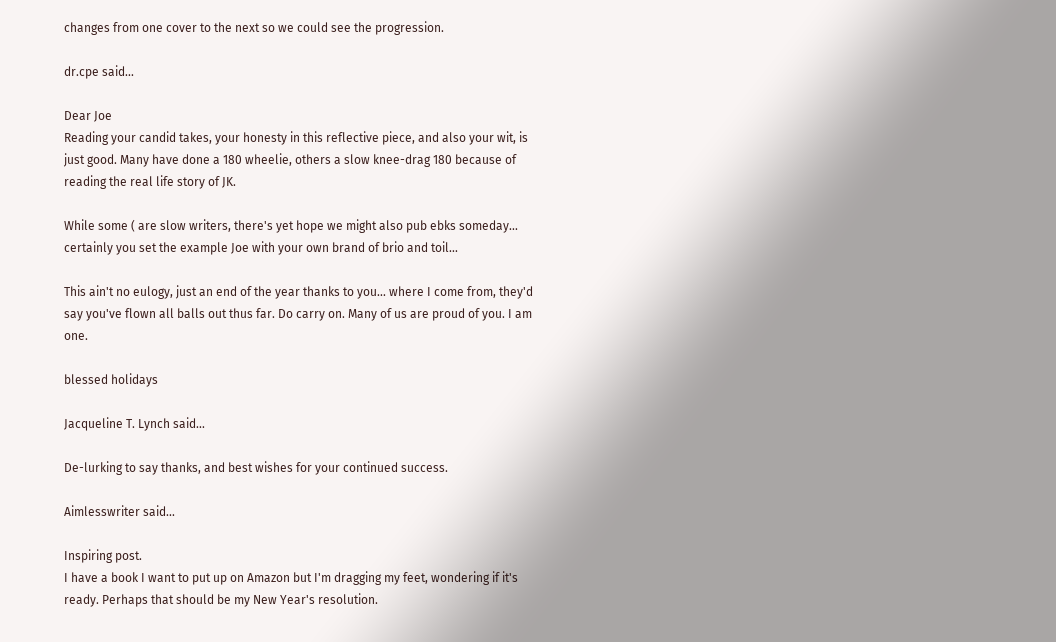changes from one cover to the next so we could see the progression.

dr.cpe said...

Dear Joe
Reading your candid takes, your honesty in this reflective piece, and also your wit, is just good. Many have done a 180 wheelie, others a slow knee-drag 180 because of reading the real life story of JK.

While some ( are slow writers, there's yet hope we might also pub ebks someday... certainly you set the example Joe with your own brand of brio and toil...

This ain't no eulogy, just an end of the year thanks to you... where I come from, they'd say you've flown all balls out thus far. Do carry on. Many of us are proud of you. I am one.

blessed holidays

Jacqueline T. Lynch said...

De-lurking to say thanks, and best wishes for your continued success.

Aimlesswriter said...

Inspiring post.
I have a book I want to put up on Amazon but I'm dragging my feet, wondering if it's ready. Perhaps that should be my New Year's resolution.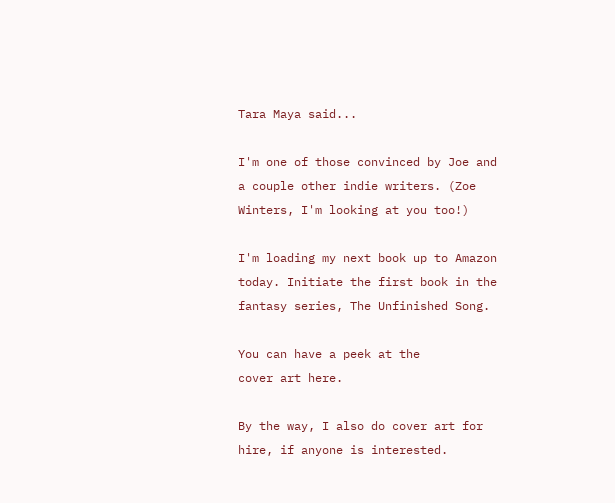Tara Maya said...

I'm one of those convinced by Joe and a couple other indie writers. (Zoe Winters, I'm looking at you too!)

I'm loading my next book up to Amazon today. Initiate the first book in the fantasy series, The Unfinished Song.

You can have a peek at the
cover art here.

By the way, I also do cover art for hire, if anyone is interested.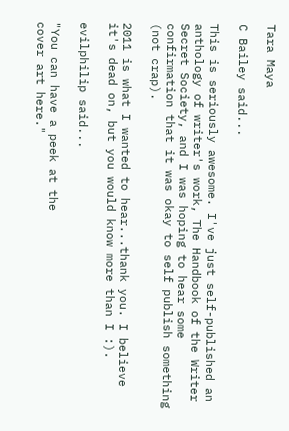Tara Maya

C Bailey said...

This is seriously awesome. I've just self-published an anthology of writer's work, The Handbook of the Writer Secret Society, and I was hoping to hear some confirmation that it was okay to self publish something (not crap).

2011 is what I wanted to hear...thank you. I believe it's dead on, but you would know more than I :).

evilphilip said...

"You can have a peek at the
cover art here."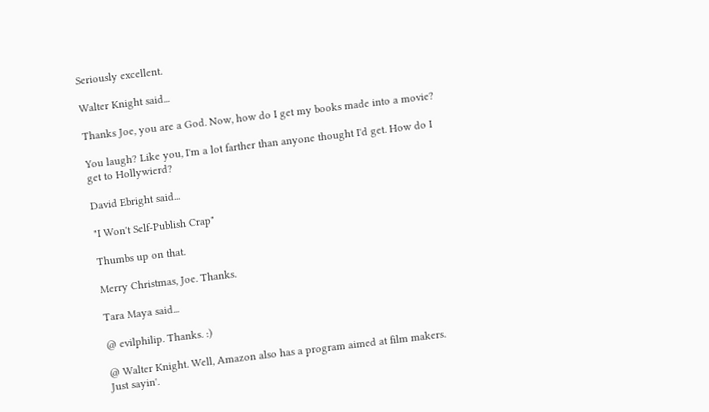Seriously excellent.

Walter Knight said...

Thanks Joe, you are a God. Now, how do I get my books made into a movie?

You laugh? Like you, I'm a lot farther than anyone thought I'd get. How do I get to Hollywierd?

David Ebright said...

"I Won't Self-Publish Crap"

Thumbs up on that.

Merry Christmas, Joe. Thanks.

Tara Maya said...

@ evilphilip. Thanks. :)

@ Walter Knight. Well, Amazon also has a program aimed at film makers. Just sayin'.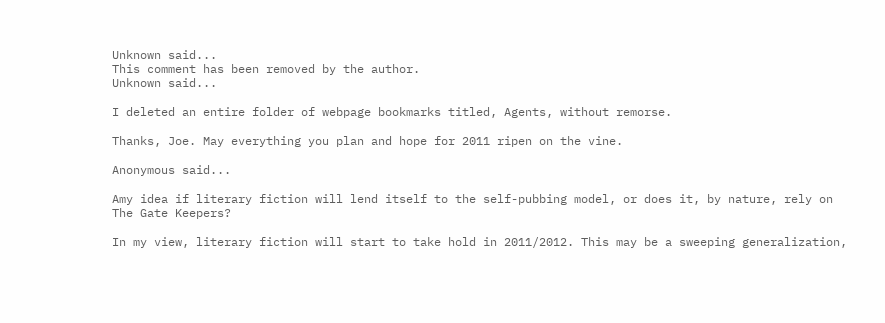Unknown said...
This comment has been removed by the author.
Unknown said...

I deleted an entire folder of webpage bookmarks titled, Agents, without remorse.

Thanks, Joe. May everything you plan and hope for 2011 ripen on the vine.

Anonymous said...

Amy idea if literary fiction will lend itself to the self-pubbing model, or does it, by nature, rely on The Gate Keepers?

In my view, literary fiction will start to take hold in 2011/2012. This may be a sweeping generalization,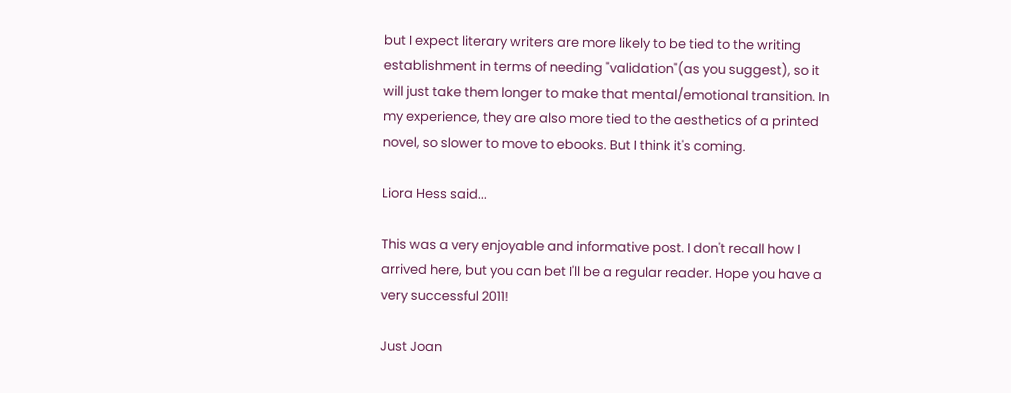but I expect literary writers are more likely to be tied to the writing establishment in terms of needing "validation"(as you suggest), so it will just take them longer to make that mental/emotional transition. In my experience, they are also more tied to the aesthetics of a printed novel, so slower to move to ebooks. But I think it's coming.

Liora Hess said...

This was a very enjoyable and informative post. I don't recall how I arrived here, but you can bet I'll be a regular reader. Hope you have a very successful 2011!

Just Joan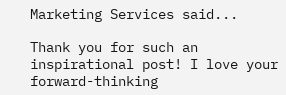Marketing Services said...

Thank you for such an inspirational post! I love your forward-thinking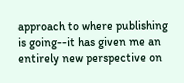approach to where publishing is going--it has given me an entirely new perspective on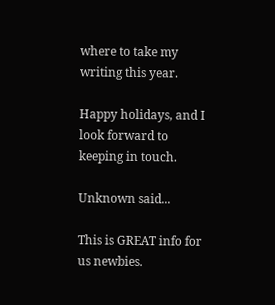where to take my writing this year.

Happy holidays, and I look forward to keeping in touch.

Unknown said...

This is GREAT info for us newbies.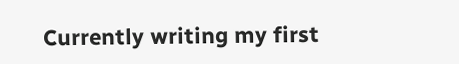Currently writing my first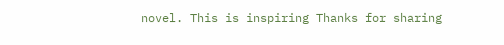novel. This is inspiring Thanks for sharing